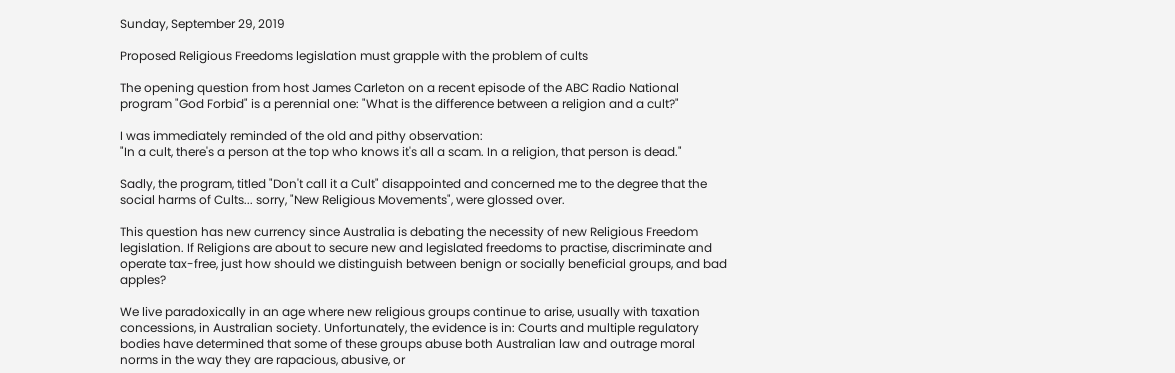Sunday, September 29, 2019

Proposed Religious Freedoms legislation must grapple with the problem of cults

The opening question from host James Carleton on a recent episode of the ABC Radio National program "God Forbid" is a perennial one: "What is the difference between a religion and a cult?"

I was immediately reminded of the old and pithy observation:
"In a cult, there's a person at the top who knows it's all a scam. In a religion, that person is dead."

Sadly, the program, titled "Don't call it a Cult" disappointed and concerned me to the degree that the social harms of Cults... sorry, "New Religious Movements", were glossed over.

This question has new currency since Australia is debating the necessity of new Religious Freedom legislation. If Religions are about to secure new and legislated freedoms to practise, discriminate and operate tax-free, just how should we distinguish between benign or socially beneficial groups, and bad apples?

We live paradoxically in an age where new religious groups continue to arise, usually with taxation concessions, in Australian society. Unfortunately, the evidence is in: Courts and multiple regulatory bodies have determined that some of these groups abuse both Australian law and outrage moral norms in the way they are rapacious, abusive, or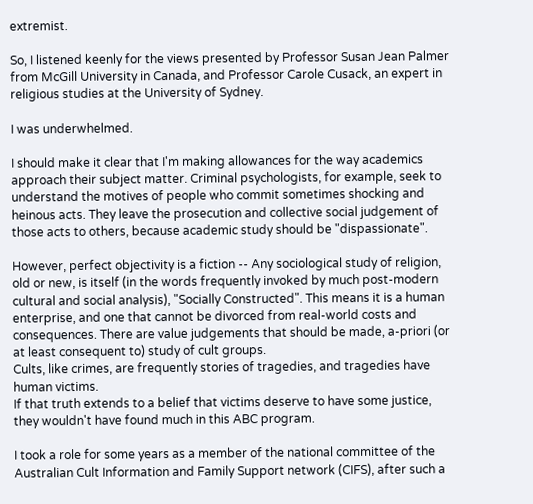extremist.

So, I listened keenly for the views presented by Professor Susan Jean Palmer from McGill University in Canada, and Professor Carole Cusack, an expert in religious studies at the University of Sydney.

I was underwhelmed.

I should make it clear that I'm making allowances for the way academics approach their subject matter. Criminal psychologists, for example, seek to understand the motives of people who commit sometimes shocking and heinous acts. They leave the prosecution and collective social judgement of those acts to others, because academic study should be "dispassionate".

However, perfect objectivity is a fiction -- Any sociological study of religion, old or new, is itself (in the words frequently invoked by much post-modern cultural and social analysis), "Socially Constructed". This means it is a human enterprise, and one that cannot be divorced from real-world costs and consequences. There are value judgements that should be made, a-priori (or at least consequent to) study of cult groups.
Cults, like crimes, are frequently stories of tragedies, and tragedies have human victims.
If that truth extends to a belief that victims deserve to have some justice, they wouldn't have found much in this ABC program.

I took a role for some years as a member of the national committee of the Australian Cult Information and Family Support network (CIFS), after such a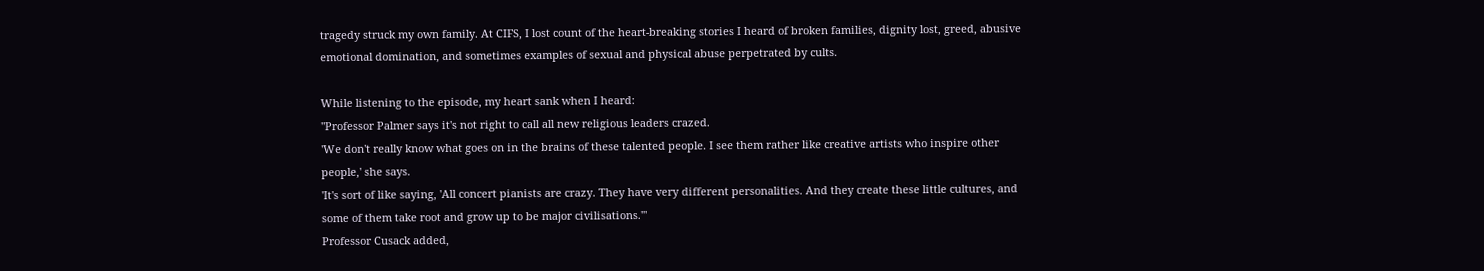tragedy struck my own family. At CIFS, I lost count of the heart-breaking stories I heard of broken families, dignity lost, greed, abusive emotional domination, and sometimes examples of sexual and physical abuse perpetrated by cults.

While listening to the episode, my heart sank when I heard:
"Professor Palmer says it's not right to call all new religious leaders crazed.
'We don't really know what goes on in the brains of these talented people. I see them rather like creative artists who inspire other people,' she says.
'It's sort of like saying, 'All concert pianists are crazy. They have very different personalities. And they create these little cultures, and some of them take root and grow up to be major civilisations.'"
Professor Cusack added,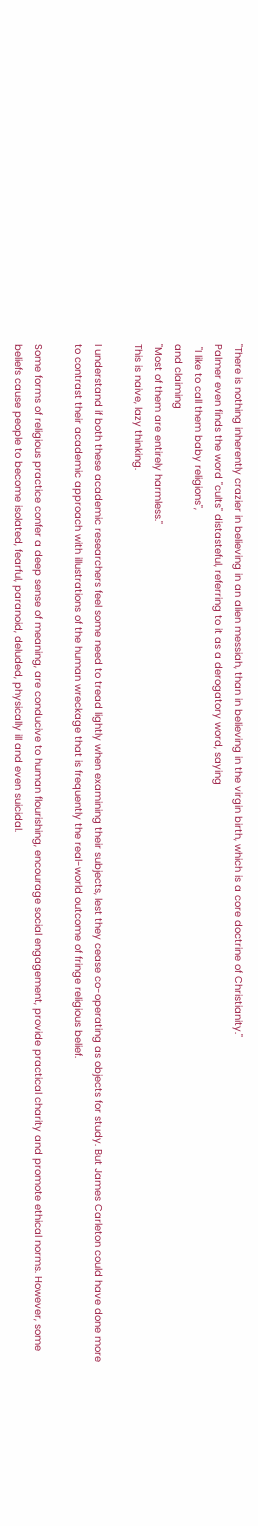"There is nothing inherently crazier in believing in an alien messiah, than in believing in the virgin birth, which is a core doctrine of Christianity."
Palmer even finds the word "cults" distasteful, referring to it as a derogatory word, saying
 "I like to call them baby religions",
and claiming
"Most of them are entirely harmless."
This is naive, lazy thinking.

I understand if both these academic researchers feel some need to tread lightly when examining their subjects, lest they cease co-operating as objects for study. But James Carleton could have done more to contrast their academic approach with illustrations of the human wreckage that is frequently the real-world outcome of fringe religious belief.

Some forms of religious practice confer a deep sense of meaning, are conducive to human flourishing, encourage social engagement, provide practical charity and promote ethical norms. However, some beliefs cause people to become isolated, fearful, paranoid, deluded, physically ill and even suicidal.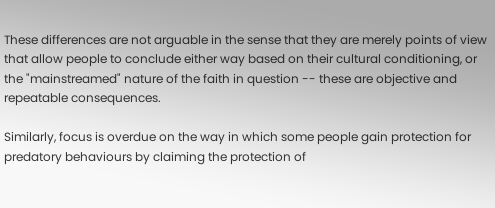These differences are not arguable in the sense that they are merely points of view that allow people to conclude either way based on their cultural conditioning, or the "mainstreamed" nature of the faith in question -- these are objective and repeatable consequences.

Similarly, focus is overdue on the way in which some people gain protection for predatory behaviours by claiming the protection of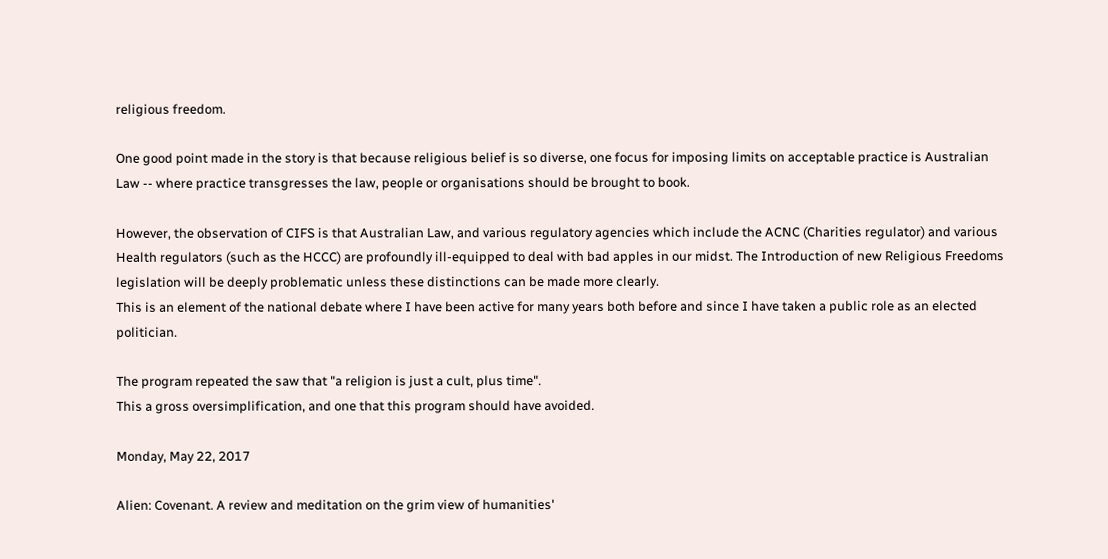religious freedom.

One good point made in the story is that because religious belief is so diverse, one focus for imposing limits on acceptable practice is Australian Law -- where practice transgresses the law, people or organisations should be brought to book.

However, the observation of CIFS is that Australian Law, and various regulatory agencies which include the ACNC (Charities regulator) and various Health regulators (such as the HCCC) are profoundly ill-equipped to deal with bad apples in our midst. The Introduction of new Religious Freedoms legislation will be deeply problematic unless these distinctions can be made more clearly.
This is an element of the national debate where I have been active for many years both before and since I have taken a public role as an elected politician.

The program repeated the saw that "a religion is just a cult, plus time".
This a gross oversimplification, and one that this program should have avoided.

Monday, May 22, 2017

Alien: Covenant. A review and meditation on the grim view of humanities'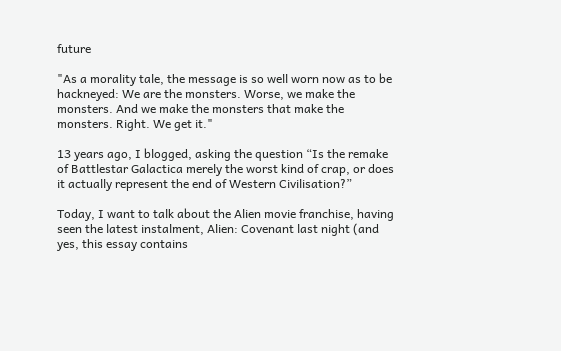future

"As a morality tale, the message is so well worn now as to be hackneyed: We are the monsters. Worse, we make the monsters. And we make the monsters that make the monsters. Right. We get it."

13 years ago, I blogged, asking the question “Is the remake of Battlestar Galactica merely the worst kind of crap, or does it actually represent the end of Western Civilisation?”

Today, I want to talk about the Alien movie franchise, having seen the latest instalment, Alien: Covenant last night (and yes, this essay contains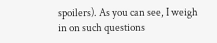spoilers). As you can see, I weigh in on such questions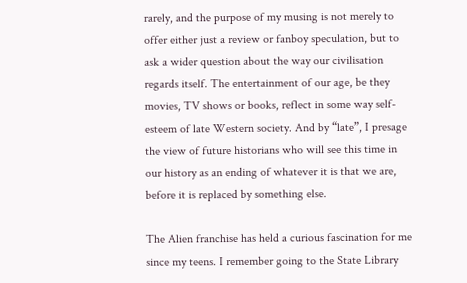rarely, and the purpose of my musing is not merely to offer either just a review or fanboy speculation, but to ask a wider question about the way our civilisation regards itself. The entertainment of our age, be they movies, TV shows or books, reflect in some way self-esteem of late Western society. And by “late”, I presage the view of future historians who will see this time in our history as an ending of whatever it is that we are, before it is replaced by something else.

The Alien franchise has held a curious fascination for me since my teens. I remember going to the State Library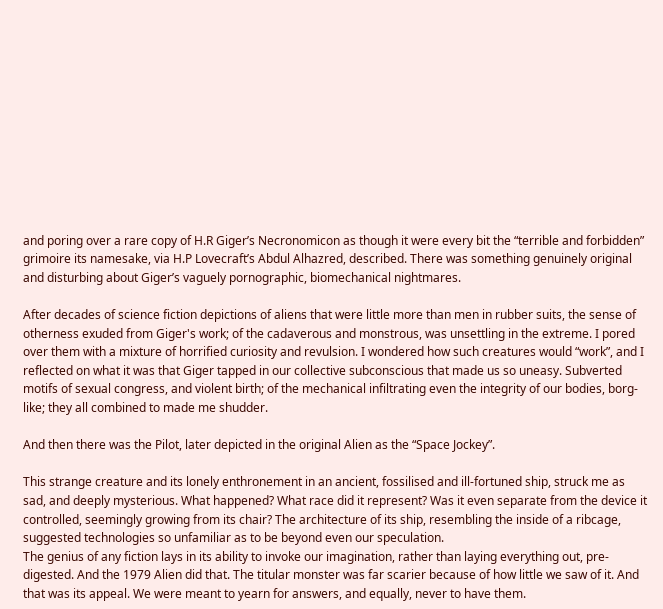and poring over a rare copy of H.R Giger’s Necronomicon as though it were every bit the “terrible and forbidden” grimoire its namesake, via H.P Lovecraft’s Abdul Alhazred, described. There was something genuinely original and disturbing about Giger’s vaguely pornographic, biomechanical nightmares.

After decades of science fiction depictions of aliens that were little more than men in rubber suits, the sense of otherness exuded from Giger's work; of the cadaverous and monstrous, was unsettling in the extreme. I pored over them with a mixture of horrified curiosity and revulsion. I wondered how such creatures would “work”, and I reflected on what it was that Giger tapped in our collective subconscious that made us so uneasy. Subverted motifs of sexual congress, and violent birth; of the mechanical infiltrating even the integrity of our bodies, borg-like; they all combined to made me shudder.

And then there was the Pilot, later depicted in the original Alien as the “Space Jockey”.

This strange creature and its lonely enthronement in an ancient, fossilised and ill-fortuned ship, struck me as sad, and deeply mysterious. What happened? What race did it represent? Was it even separate from the device it controlled, seemingly growing from its chair? The architecture of its ship, resembling the inside of a ribcage, suggested technologies so unfamiliar as to be beyond even our speculation.
The genius of any fiction lays in its ability to invoke our imagination, rather than laying everything out, pre-digested. And the 1979 Alien did that. The titular monster was far scarier because of how little we saw of it. And that was its appeal. We were meant to yearn for answers, and equally, never to have them.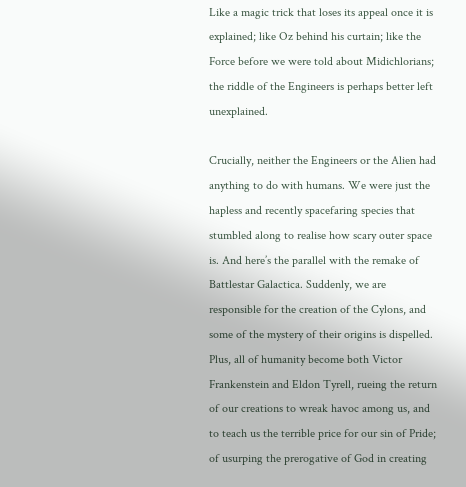Like a magic trick that loses its appeal once it is explained; like Oz behind his curtain; like the Force before we were told about Midichlorians;  the riddle of the Engineers is perhaps better left unexplained.

Crucially, neither the Engineers or the Alien had anything to do with humans. We were just the hapless and recently spacefaring species that stumbled along to realise how scary outer space is. And here’s the parallel with the remake of Battlestar Galactica. Suddenly, we are responsible for the creation of the Cylons, and some of the mystery of their origins is dispelled. Plus, all of humanity become both Victor Frankenstein and Eldon Tyrell, rueing the return of our creations to wreak havoc among us, and to teach us the terrible price for our sin of Pride; of usurping the prerogative of God in creating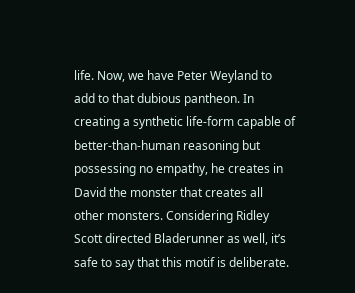life. Now, we have Peter Weyland to add to that dubious pantheon. In creating a synthetic life-form capable of better-than-human reasoning but possessing no empathy, he creates in David the monster that creates all other monsters. Considering Ridley Scott directed Bladerunner as well, it’s safe to say that this motif is deliberate.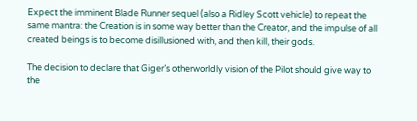Expect the imminent Blade Runner sequel (also a Ridley Scott vehicle) to repeat the same mantra: the Creation is in some way better than the Creator, and the impulse of all created beings is to become disillusioned with, and then kill, their gods.

The decision to declare that Giger’s otherworldly vision of the Pilot should give way to the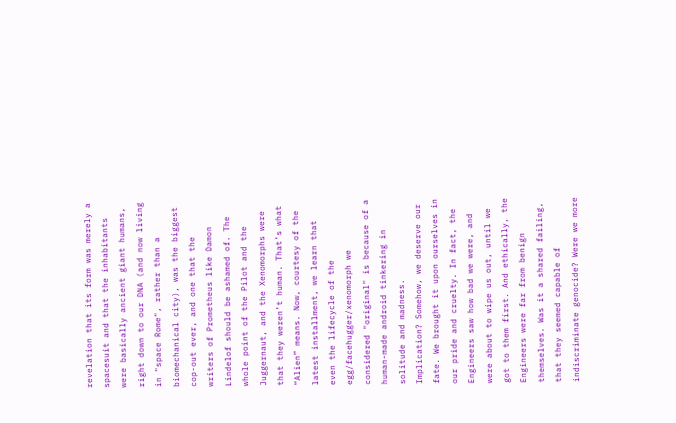revelation that its form was merely a spacesuit and that the inhabitants were basically ancient giant humans, right down to our DNA (and now living in "space Rome", rather than a biomechanical city), was the biggest cop-out ever, and one that the writers of Prometheus like Damon Lindelof should be ashamed of. The whole point of the Pilot and the Juggernaut, and the Xenomorphs were that they weren’t human. That’s what “Alien” means. Now, courtesy of the latest installment, we learn that even the lifecycle of the egg/facehugger/xenomorph we considered "original" is because of a human-made android tinkering in solitude and madness.
Implication? Somehow, we deserve our fate. We brought it upon ourselves in our pride and cruelty. In fact, the Engineers saw how bad we were, and were about to wipe us out, until we got to them first. And ethically, the Engineers were far from benign themselves. Was it a shared failing, that they seemed capable of indiscriminate genocide? Were we more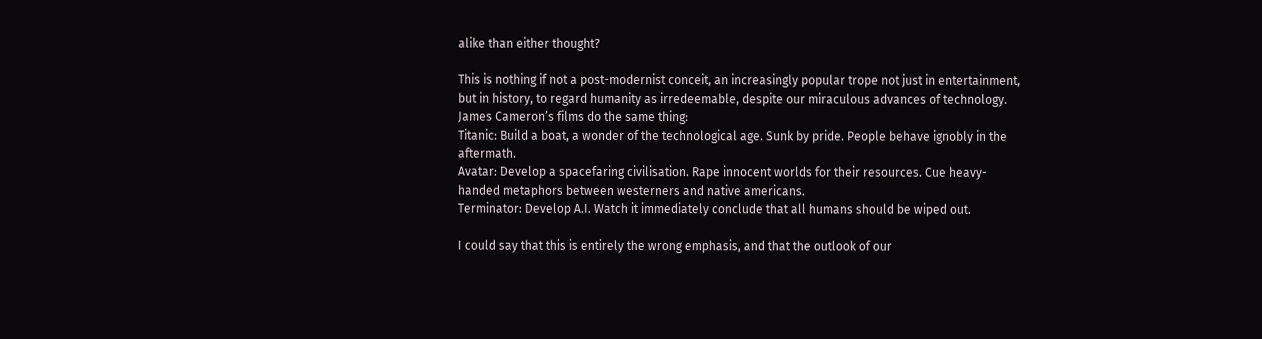alike than either thought?

This is nothing if not a post-modernist conceit, an increasingly popular trope not just in entertainment, but in history, to regard humanity as irredeemable, despite our miraculous advances of technology.
James Cameron’s films do the same thing:
Titanic: Build a boat, a wonder of the technological age. Sunk by pride. People behave ignobly in the aftermath.
Avatar: Develop a spacefaring civilisation. Rape innocent worlds for their resources. Cue heavy-handed metaphors between westerners and native americans.
Terminator: Develop A.I. Watch it immediately conclude that all humans should be wiped out.

I could say that this is entirely the wrong emphasis, and that the outlook of our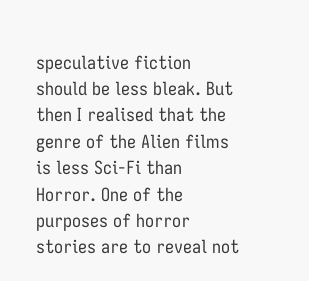speculative fiction should be less bleak. But then I realised that the genre of the Alien films is less Sci-Fi than Horror. One of the purposes of horror stories are to reveal not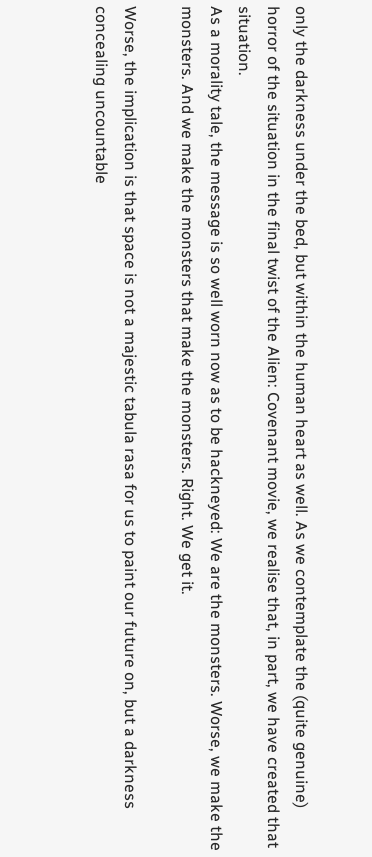only the darkness under the bed, but within the human heart as well. As we contemplate the (quite genuine) horror of the situation in the final twist of the Alien: Covenant movie, we realise that, in part, we have created that situation.
As a morality tale, the message is so well worn now as to be hackneyed: We are the monsters. Worse, we make the monsters. And we make the monsters that make the monsters. Right. We get it.

Worse, the implication is that space is not a majestic tabula rasa for us to paint our future on, but a darkness concealing uncountable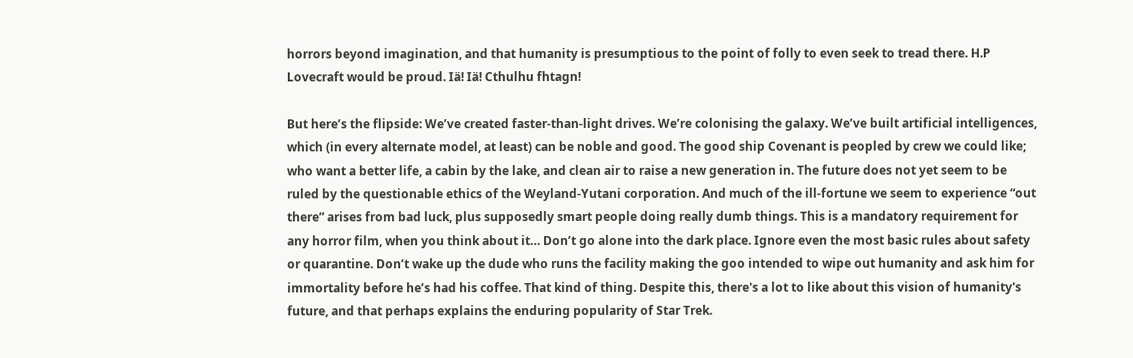horrors beyond imagination, and that humanity is presumptious to the point of folly to even seek to tread there. H.P Lovecraft would be proud. Iä! Iä! Cthulhu fhtagn!

But here’s the flipside: We’ve created faster-than-light drives. We’re colonising the galaxy. We’ve built artificial intelligences, which (in every alternate model, at least) can be noble and good. The good ship Covenant is peopled by crew we could like; who want a better life, a cabin by the lake, and clean air to raise a new generation in. The future does not yet seem to be ruled by the questionable ethics of the Weyland-Yutani corporation. And much of the ill-fortune we seem to experience “out there” arises from bad luck, plus supposedly smart people doing really dumb things. This is a mandatory requirement for any horror film, when you think about it… Don’t go alone into the dark place. Ignore even the most basic rules about safety or quarantine. Don’t wake up the dude who runs the facility making the goo intended to wipe out humanity and ask him for immortality before he’s had his coffee. That kind of thing. Despite this, there's a lot to like about this vision of humanity's future, and that perhaps explains the enduring popularity of Star Trek.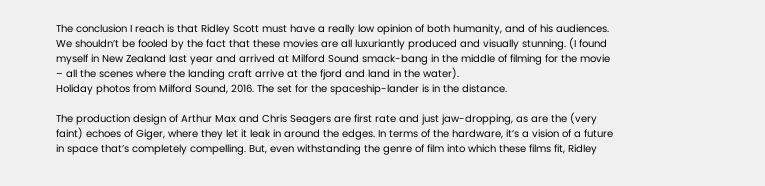The conclusion I reach is that Ridley Scott must have a really low opinion of both humanity, and of his audiences.  We shouldn’t be fooled by the fact that these movies are all luxuriantly produced and visually stunning. (I found myself in New Zealand last year and arrived at Milford Sound smack-bang in the middle of filming for the movie – all the scenes where the landing craft arrive at the fjord and land in the water).
Holiday photos from Milford Sound, 2016. The set for the spaceship-lander is in the distance.

The production design of Arthur Max and Chris Seagers are first rate and just jaw-dropping, as are the (very faint) echoes of Giger, where they let it leak in around the edges. In terms of the hardware, it’s a vision of a future in space that’s completely compelling. But, even withstanding the genre of film into which these films fit, Ridley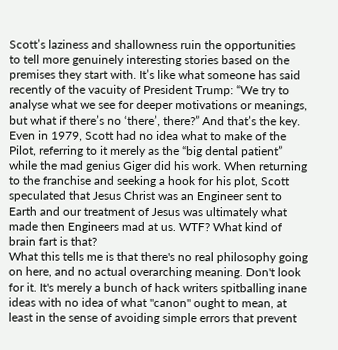Scott’s laziness and shallowness ruin the opportunities to tell more genuinely interesting stories based on the premises they start with. It’s like what someone has said recently of the vacuity of President Trump: “We try to analyse what we see for deeper motivations or meanings, but what if there’s no ‘there’, there?” And that’s the key. Even in 1979, Scott had no idea what to make of the Pilot, referring to it merely as the “big dental patient” while the mad genius Giger did his work. When returning to the franchise and seeking a hook for his plot, Scott speculated that Jesus Christ was an Engineer sent to Earth and our treatment of Jesus was ultimately what made then Engineers mad at us. WTF? What kind of brain fart is that?
What this tells me is that there's no real philosophy going on here, and no actual overarching meaning. Don't look for it. It's merely a bunch of hack writers spitballing inane ideas with no idea of what "canon" ought to mean, at least in the sense of avoiding simple errors that prevent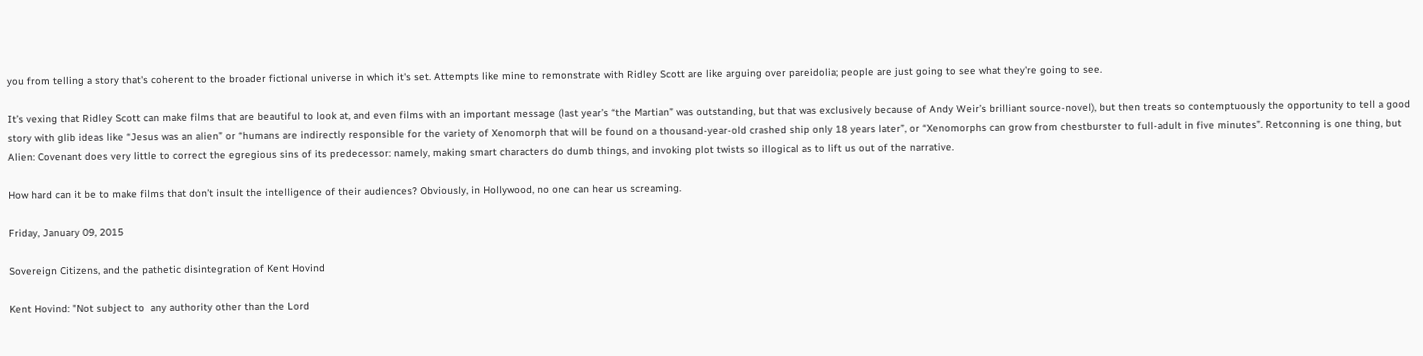you from telling a story that's coherent to the broader fictional universe in which it's set. Attempts like mine to remonstrate with Ridley Scott are like arguing over pareidolia; people are just going to see what they're going to see.

It’s vexing that Ridley Scott can make films that are beautiful to look at, and even films with an important message (last year’s “the Martian” was outstanding, but that was exclusively because of Andy Weir’s brilliant source-novel), but then treats so contemptuously the opportunity to tell a good story with glib ideas like “Jesus was an alien” or “humans are indirectly responsible for the variety of Xenomorph that will be found on a thousand-year-old crashed ship only 18 years later”, or “Xenomorphs can grow from chestburster to full-adult in five minutes”. Retconning is one thing, but Alien: Covenant does very little to correct the egregious sins of its predecessor: namely, making smart characters do dumb things, and invoking plot twists so illogical as to lift us out of the narrative.

How hard can it be to make films that don’t insult the intelligence of their audiences? Obviously, in Hollywood, no one can hear us screaming.

Friday, January 09, 2015

Sovereign Citizens, and the pathetic disintegration of Kent Hovind

Kent Hovind: "Not subject to  any authority other than the Lord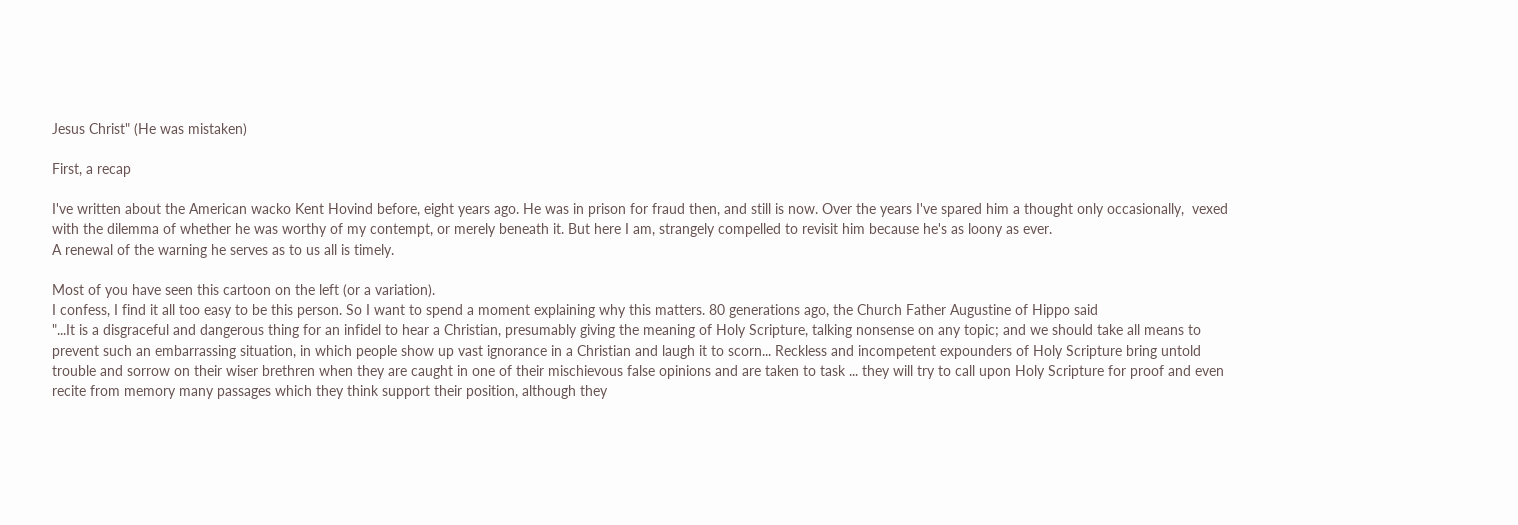Jesus Christ" (He was mistaken)

First, a recap

I've written about the American wacko Kent Hovind before, eight years ago. He was in prison for fraud then, and still is now. Over the years I've spared him a thought only occasionally,  vexed with the dilemma of whether he was worthy of my contempt, or merely beneath it. But here I am, strangely compelled to revisit him because he's as loony as ever.
A renewal of the warning he serves as to us all is timely.

Most of you have seen this cartoon on the left (or a variation).
I confess, I find it all too easy to be this person. So I want to spend a moment explaining why this matters. 80 generations ago, the Church Father Augustine of Hippo said
"...It is a disgraceful and dangerous thing for an infidel to hear a Christian, presumably giving the meaning of Holy Scripture, talking nonsense on any topic; and we should take all means to prevent such an embarrassing situation, in which people show up vast ignorance in a Christian and laugh it to scorn... Reckless and incompetent expounders of Holy Scripture bring untold trouble and sorrow on their wiser brethren when they are caught in one of their mischievous false opinions and are taken to task ... they will try to call upon Holy Scripture for proof and even recite from memory many passages which they think support their position, although they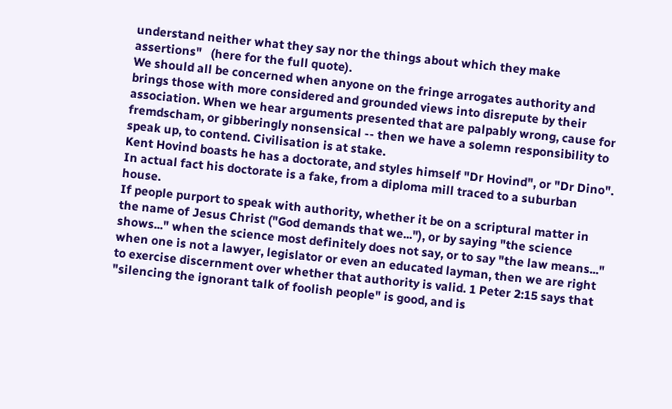understand neither what they say nor the things about which they make assertions"   (here for the full quote).
We should all be concerned when anyone on the fringe arrogates authority and brings those with more considered and grounded views into disrepute by their association. When we hear arguments presented that are palpably wrong, cause for fremdscham, or gibberingly nonsensical -- then we have a solemn responsibility to speak up, to contend. Civilisation is at stake.
Kent Hovind boasts he has a doctorate, and styles himself "Dr Hovind", or "Dr Dino". In actual fact his doctorate is a fake, from a diploma mill traced to a suburban house.
If people purport to speak with authority, whether it be on a scriptural matter in the name of Jesus Christ ("God demands that we..."), or by saying "the science shows..." when the science most definitely does not say, or to say "the law means..." when one is not a lawyer, legislator or even an educated layman, then we are right to exercise discernment over whether that authority is valid. 1 Peter 2:15 says that "silencing the ignorant talk of foolish people" is good, and is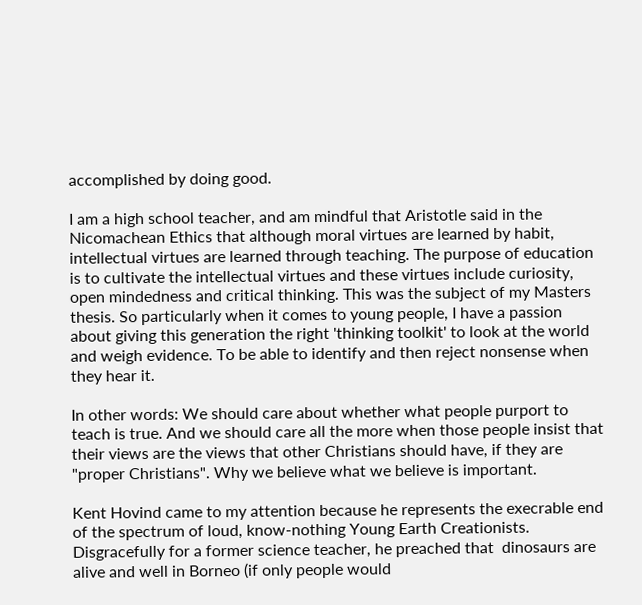accomplished by doing good.

I am a high school teacher, and am mindful that Aristotle said in the Nicomachean Ethics that although moral virtues are learned by habit, intellectual virtues are learned through teaching. The purpose of education is to cultivate the intellectual virtues and these virtues include curiosity, open mindedness and critical thinking. This was the subject of my Masters thesis. So particularly when it comes to young people, I have a passion about giving this generation the right 'thinking toolkit' to look at the world and weigh evidence. To be able to identify and then reject nonsense when they hear it.

In other words: We should care about whether what people purport to teach is true. And we should care all the more when those people insist that their views are the views that other Christians should have, if they are "proper Christians". Why we believe what we believe is important.

Kent Hovind came to my attention because he represents the execrable end of the spectrum of loud, know-nothing Young Earth Creationists. Disgracefully for a former science teacher, he preached that  dinosaurs are alive and well in Borneo (if only people would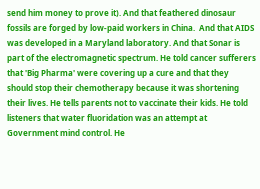send him money to prove it). And that feathered dinosaur fossils are forged by low-paid workers in China.  And that AIDS was developed in a Maryland laboratory. And that Sonar is part of the electromagnetic spectrum. He told cancer sufferers that 'Big Pharma' were covering up a cure and that they should stop their chemotherapy because it was shortening their lives. He tells parents not to vaccinate their kids. He told listeners that water fluoridation was an attempt at Government mind control. He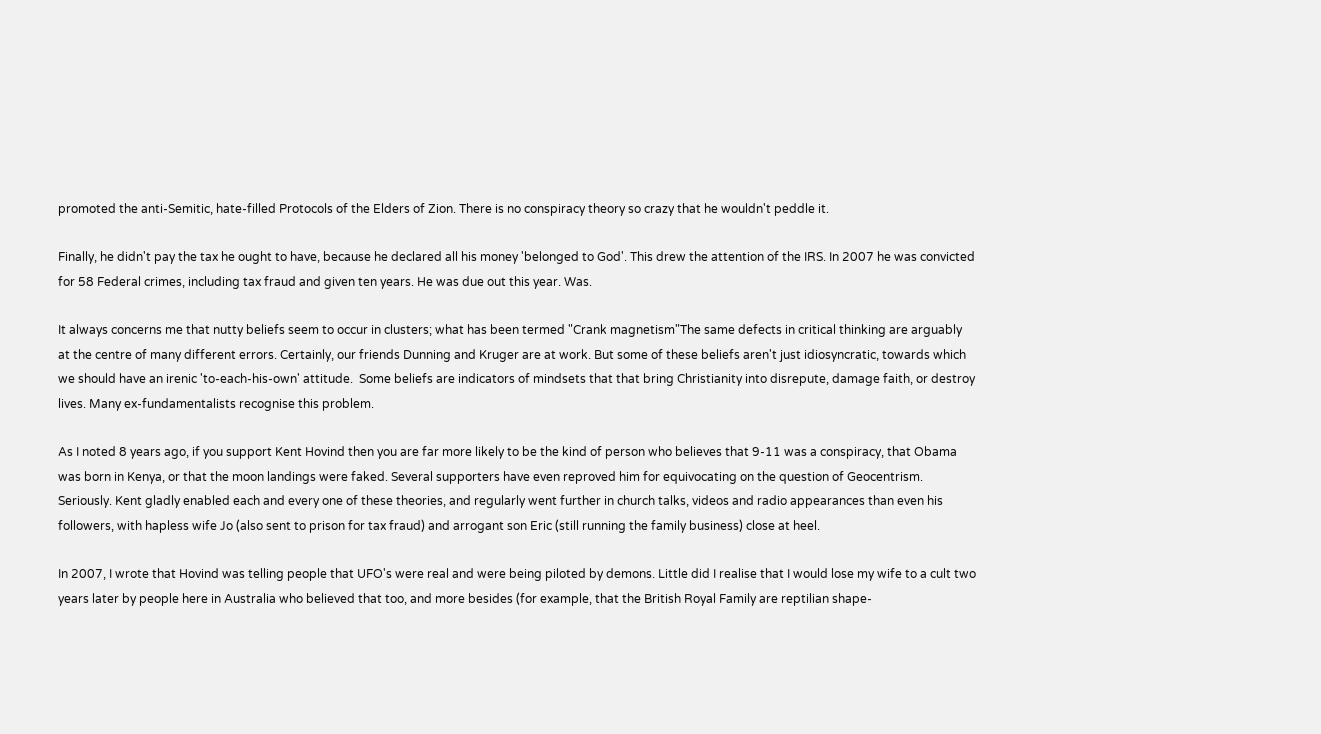promoted the anti-Semitic, hate-filled Protocols of the Elders of Zion. There is no conspiracy theory so crazy that he wouldn't peddle it.

Finally, he didn't pay the tax he ought to have, because he declared all his money 'belonged to God'. This drew the attention of the IRS. In 2007 he was convicted for 58 Federal crimes, including tax fraud and given ten years. He was due out this year. Was.

It always concerns me that nutty beliefs seem to occur in clusters; what has been termed "Crank magnetism"The same defects in critical thinking are arguably at the centre of many different errors. Certainly, our friends Dunning and Kruger are at work. But some of these beliefs aren't just idiosyncratic, towards which we should have an irenic 'to-each-his-own' attitude.  Some beliefs are indicators of mindsets that that bring Christianity into disrepute, damage faith, or destroy lives. Many ex-fundamentalists recognise this problem.

As I noted 8 years ago, if you support Kent Hovind then you are far more likely to be the kind of person who believes that 9-11 was a conspiracy, that Obama was born in Kenya, or that the moon landings were faked. Several supporters have even reproved him for equivocating on the question of Geocentrism. Seriously. Kent gladly enabled each and every one of these theories, and regularly went further in church talks, videos and radio appearances than even his followers, with hapless wife Jo (also sent to prison for tax fraud) and arrogant son Eric (still running the family business) close at heel.

In 2007, I wrote that Hovind was telling people that UFO's were real and were being piloted by demons. Little did I realise that I would lose my wife to a cult two years later by people here in Australia who believed that too, and more besides (for example, that the British Royal Family are reptilian shape-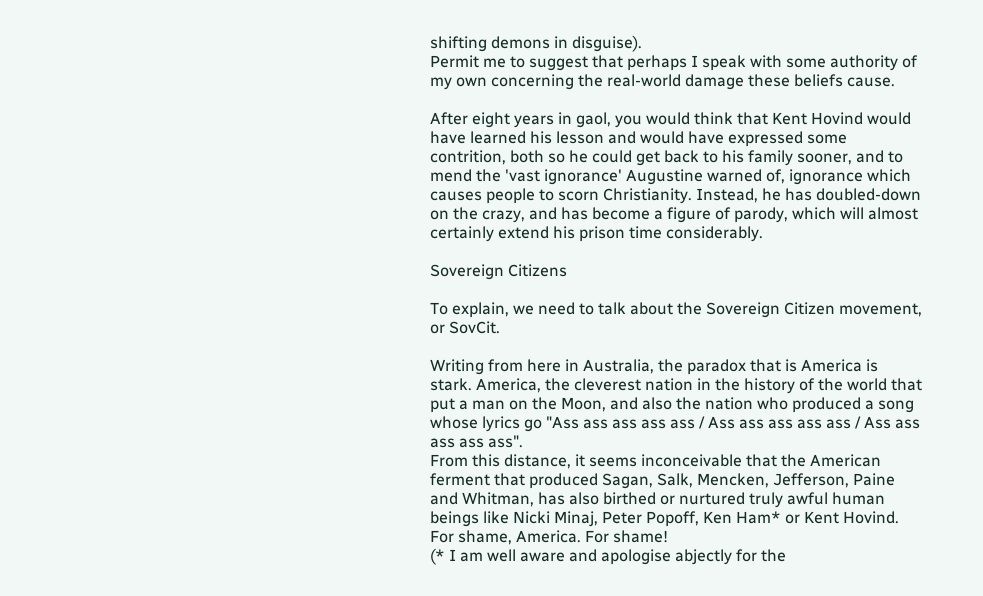shifting demons in disguise).
Permit me to suggest that perhaps I speak with some authority of my own concerning the real-world damage these beliefs cause.

After eight years in gaol, you would think that Kent Hovind would have learned his lesson and would have expressed some contrition, both so he could get back to his family sooner, and to mend the 'vast ignorance' Augustine warned of, ignorance which causes people to scorn Christianity. Instead, he has doubled-down on the crazy, and has become a figure of parody, which will almost certainly extend his prison time considerably.

Sovereign Citizens

To explain, we need to talk about the Sovereign Citizen movement, or SovCit.

Writing from here in Australia, the paradox that is America is stark. America, the cleverest nation in the history of the world that put a man on the Moon, and also the nation who produced a song whose lyrics go "Ass ass ass ass ass / Ass ass ass ass ass / Ass ass ass ass ass".
From this distance, it seems inconceivable that the American ferment that produced Sagan, Salk, Mencken, Jefferson, Paine and Whitman, has also birthed or nurtured truly awful human beings like Nicki Minaj, Peter Popoff, Ken Ham* or Kent Hovind. For shame, America. For shame!
(* I am well aware and apologise abjectly for the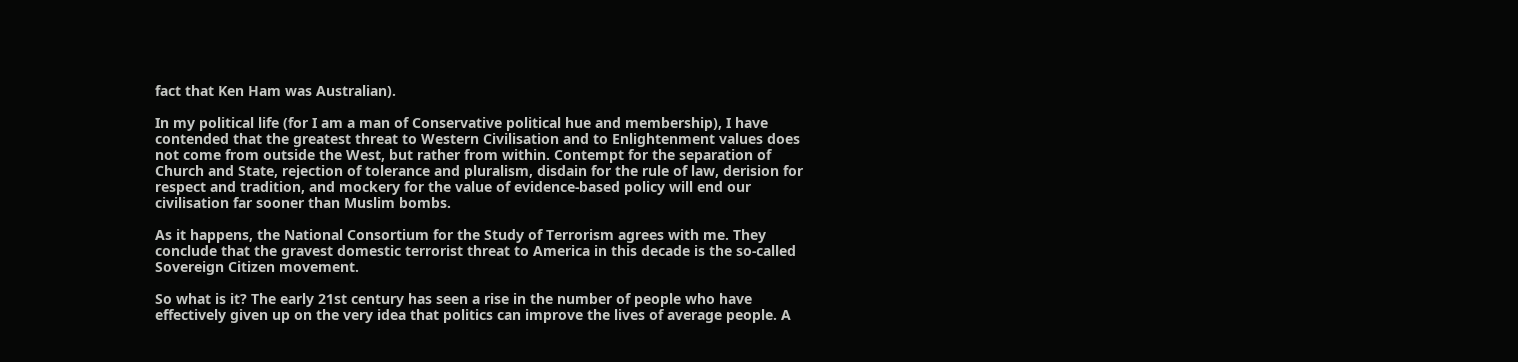fact that Ken Ham was Australian).

In my political life (for I am a man of Conservative political hue and membership), I have contended that the greatest threat to Western Civilisation and to Enlightenment values does not come from outside the West, but rather from within. Contempt for the separation of Church and State, rejection of tolerance and pluralism, disdain for the rule of law, derision for respect and tradition, and mockery for the value of evidence-based policy will end our civilisation far sooner than Muslim bombs.

As it happens, the National Consortium for the Study of Terrorism agrees with me. They conclude that the gravest domestic terrorist threat to America in this decade is the so-called Sovereign Citizen movement.

So what is it? The early 21st century has seen a rise in the number of people who have effectively given up on the very idea that politics can improve the lives of average people. A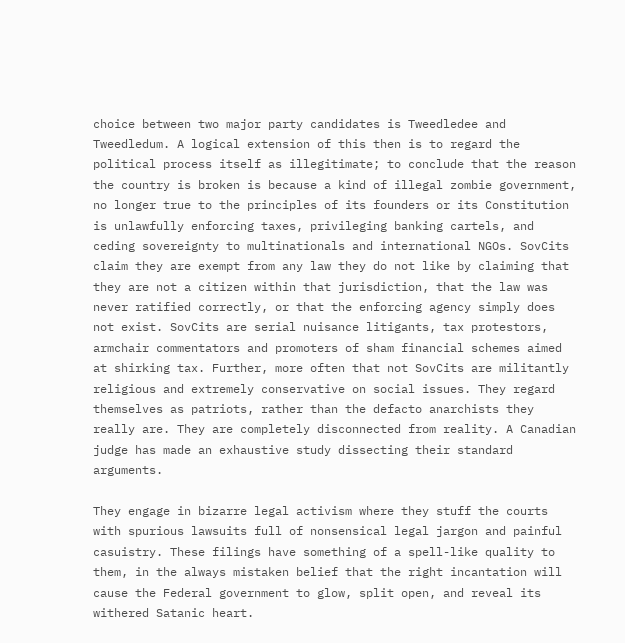choice between two major party candidates is Tweedledee and Tweedledum. A logical extension of this then is to regard the political process itself as illegitimate; to conclude that the reason the country is broken is because a kind of illegal zombie government, no longer true to the principles of its founders or its Constitution is unlawfully enforcing taxes, privileging banking cartels, and ceding sovereignty to multinationals and international NGOs. SovCits claim they are exempt from any law they do not like by claiming that they are not a citizen within that jurisdiction, that the law was never ratified correctly, or that the enforcing agency simply does not exist. SovCits are serial nuisance litigants, tax protestors, armchair commentators and promoters of sham financial schemes aimed at shirking tax. Further, more often that not SovCits are militantly religious and extremely conservative on social issues. They regard themselves as patriots, rather than the defacto anarchists they really are. They are completely disconnected from reality. A Canadian judge has made an exhaustive study dissecting their standard arguments.

They engage in bizarre legal activism where they stuff the courts with spurious lawsuits full of nonsensical legal jargon and painful casuistry. These filings have something of a spell-like quality to them, in the always mistaken belief that the right incantation will cause the Federal government to glow, split open, and reveal its withered Satanic heart.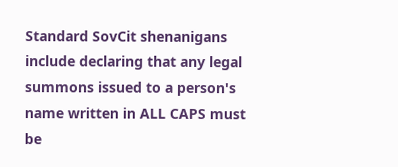Standard SovCit shenanigans include declaring that any legal summons issued to a person's name written in ALL CAPS must be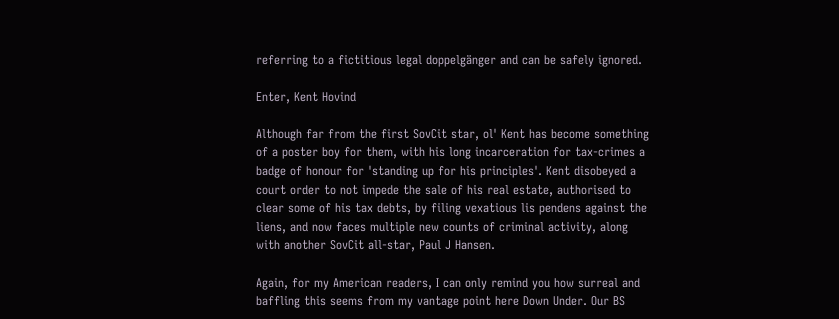referring to a fictitious legal doppelgänger and can be safely ignored.

Enter, Kent Hovind

Although far from the first SovCit star, ol' Kent has become something of a poster boy for them, with his long incarceration for tax-crimes a badge of honour for 'standing up for his principles'. Kent disobeyed a court order to not impede the sale of his real estate, authorised to clear some of his tax debts, by filing vexatious lis pendens against the liens, and now faces multiple new counts of criminal activity, along with another SovCit all-star, Paul J Hansen.

Again, for my American readers, I can only remind you how surreal and baffling this seems from my vantage point here Down Under. Our BS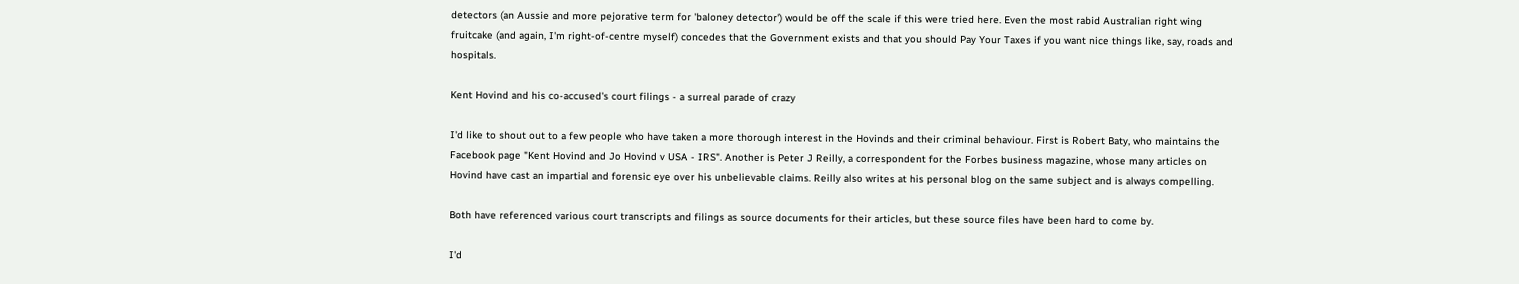detectors (an Aussie and more pejorative term for 'baloney detector') would be off the scale if this were tried here. Even the most rabid Australian right wing fruitcake (and again, I'm right-of-centre myself) concedes that the Government exists and that you should Pay Your Taxes if you want nice things like, say, roads and hospitals.

Kent Hovind and his co-accused's court filings - a surreal parade of crazy

I'd like to shout out to a few people who have taken a more thorough interest in the Hovinds and their criminal behaviour. First is Robert Baty, who maintains the Facebook page "Kent Hovind and Jo Hovind v USA - IRS". Another is Peter J Reilly, a correspondent for the Forbes business magazine, whose many articles on Hovind have cast an impartial and forensic eye over his unbelievable claims. Reilly also writes at his personal blog on the same subject and is always compelling.

Both have referenced various court transcripts and filings as source documents for their articles, but these source files have been hard to come by.

I'd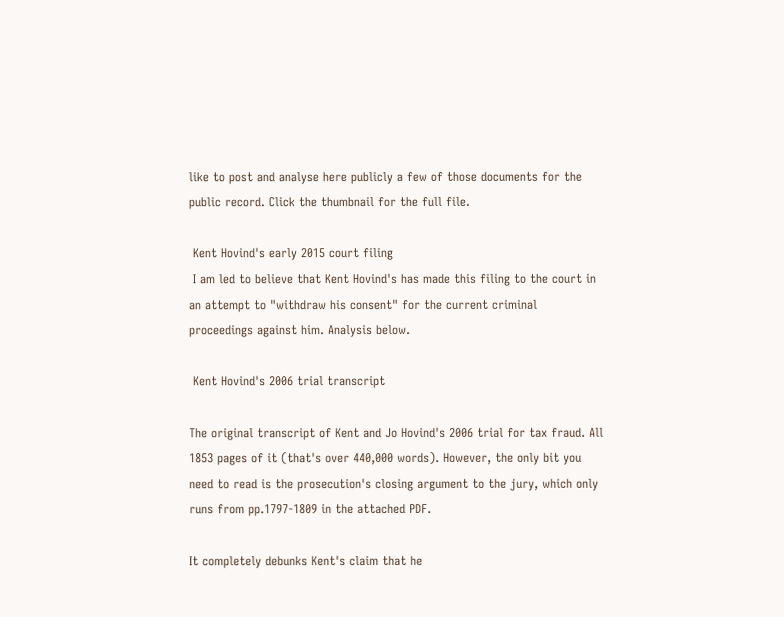like to post and analyse here publicly a few of those documents for the public record. Click the thumbnail for the full file.

 Kent Hovind's early 2015 court filing
 I am led to believe that Kent Hovind's has made this filing to the court in an attempt to "withdraw his consent" for the current criminal proceedings against him. Analysis below.

 Kent Hovind's 2006 trial transcript

The original transcript of Kent and Jo Hovind's 2006 trial for tax fraud. All 1853 pages of it (that's over 440,000 words). However, the only bit you need to read is the prosecution's closing argument to the jury, which only runs from pp.1797-1809 in the attached PDF.

It completely debunks Kent's claim that he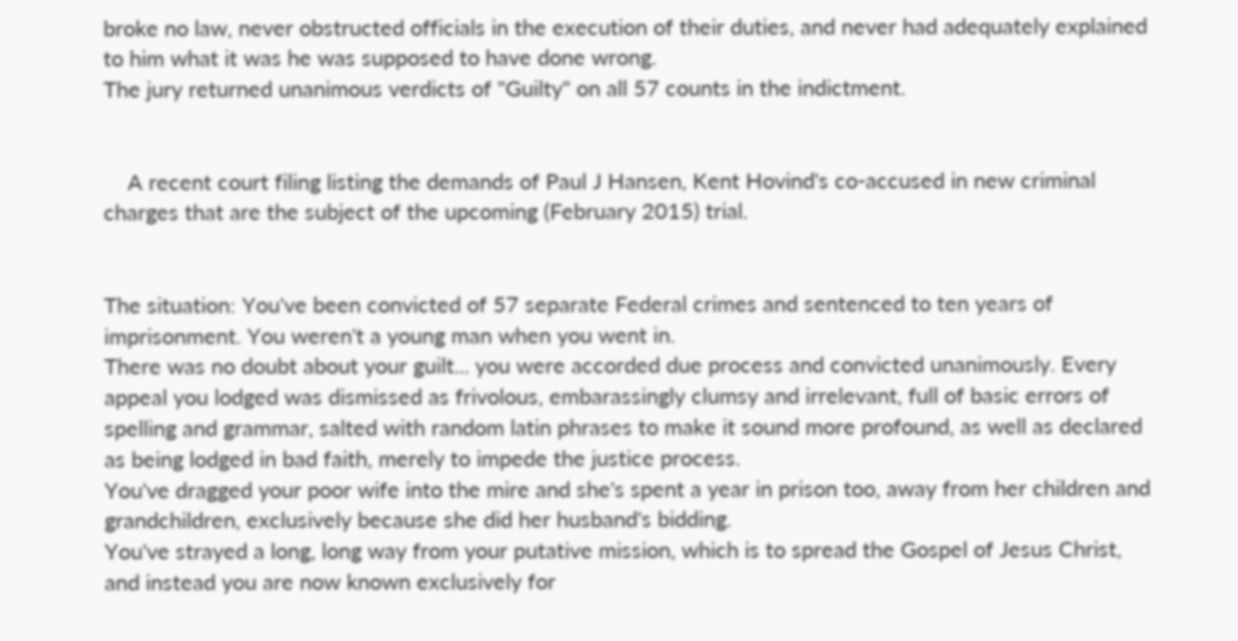broke no law, never obstructed officials in the execution of their duties, and never had adequately explained to him what it was he was supposed to have done wrong.
The jury returned unanimous verdicts of "Guilty" on all 57 counts in the indictment.


    A recent court filing listing the demands of Paul J Hansen, Kent Hovind's co-accused in new criminal charges that are the subject of the upcoming (February 2015) trial.


The situation: You've been convicted of 57 separate Federal crimes and sentenced to ten years of imprisonment. You weren't a young man when you went in.
There was no doubt about your guilt... you were accorded due process and convicted unanimously. Every appeal you lodged was dismissed as frivolous, embarassingly clumsy and irrelevant, full of basic errors of spelling and grammar, salted with random latin phrases to make it sound more profound, as well as declared as being lodged in bad faith, merely to impede the justice process.
You've dragged your poor wife into the mire and she's spent a year in prison too, away from her children and grandchildren, exclusively because she did her husband's bidding.
You've strayed a long, long way from your putative mission, which is to spread the Gospel of Jesus Christ, and instead you are now known exclusively for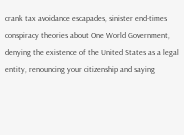crank tax avoidance escapades, sinister end-times conspiracy theories about One World Government, denying the existence of the United States as a legal entity, renouncing your citizenship and saying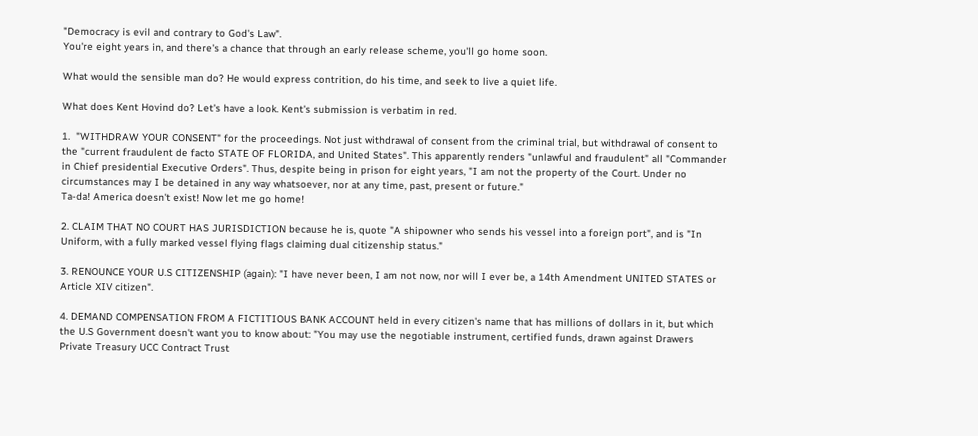"Democracy is evil and contrary to God's Law".
You're eight years in, and there's a chance that through an early release scheme, you'll go home soon.

What would the sensible man do? He would express contrition, do his time, and seek to live a quiet life.

What does Kent Hovind do? Let's have a look. Kent's submission is verbatim in red.

1.  "WITHDRAW YOUR CONSENT" for the proceedings. Not just withdrawal of consent from the criminal trial, but withdrawal of consent to the "current fraudulent de facto STATE OF FLORIDA, and United States". This apparently renders "unlawful and fraudulent" all "Commander in Chief presidential Executive Orders". Thus, despite being in prison for eight years, "I am not the property of the Court. Under no circumstances may I be detained in any way whatsoever, nor at any time, past, present or future."
Ta-da! America doesn't exist! Now let me go home!

2. CLAIM THAT NO COURT HAS JURISDICTION because he is, quote "A shipowner who sends his vessel into a foreign port", and is "In Uniform, with a fully marked vessel flying flags claiming dual citizenship status."

3. RENOUNCE YOUR U.S CITIZENSHIP (again): "I have never been, I am not now, nor will I ever be, a 14th Amendment UNITED STATES or Article XIV citizen".

4. DEMAND COMPENSATION FROM A FICTITIOUS BANK ACCOUNT held in every citizen's name that has millions of dollars in it, but which the U.S Government doesn't want you to know about: "You may use the negotiable instrument, certified funds, drawn against Drawers Private Treasury UCC Contract Trust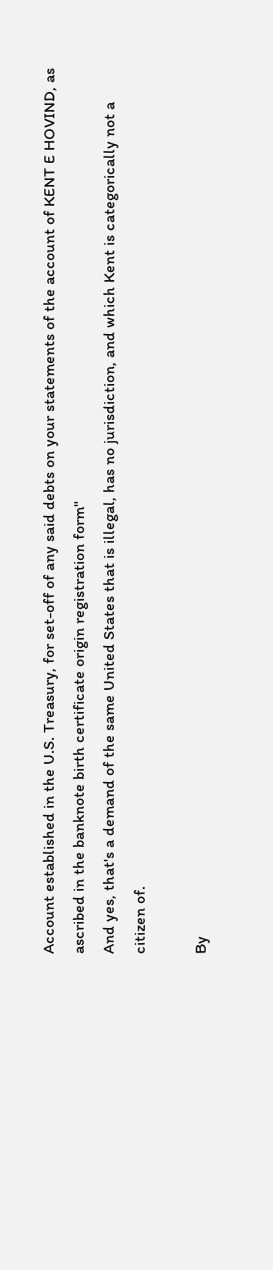Account established in the U.S. Treasury, for set-off of any said debts on your statements of the account of KENT E HOVIND, as ascribed in the banknote birth certificate origin registration form"
And yes, that's a demand of the same United States that is illegal, has no jurisdiction, and which Kent is categorically not a citizen of.

By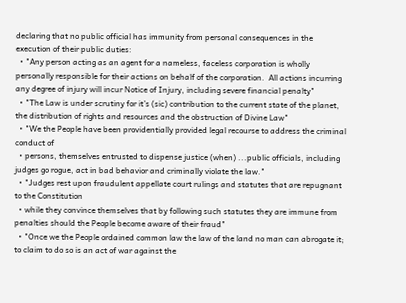declaring that no public official has immunity from personal consequences in the execution of their public duties:
  • "Any person acting as an agent for a nameless, faceless corporation is wholly personally responsible for their actions on behalf of the corporation.  All actions incurring any degree of injury will incur Notice of Injury, including severe financial penalty"
  • "The Law is under scrutiny for it’s (sic) contribution to the current state of the planet, the distribution of rights and resources and the obstruction of Divine Law"
  • "We the People have been providentially provided legal recourse to address the criminal conduct of
  • persons, themselves entrusted to dispense justice (when) ...public officials, including judges go rogue, act in bad behavior and criminally violate the law."
  • "Judges rest upon fraudulent appellate court rulings and statutes that are repugnant to the Constitution
  • while they convince themselves that by following such statutes they are immune from penalties should the People become aware of their fraud"
  • "Once we the People ordained common law the law of the land no man can abrogate it; to claim to do so is an act of war against the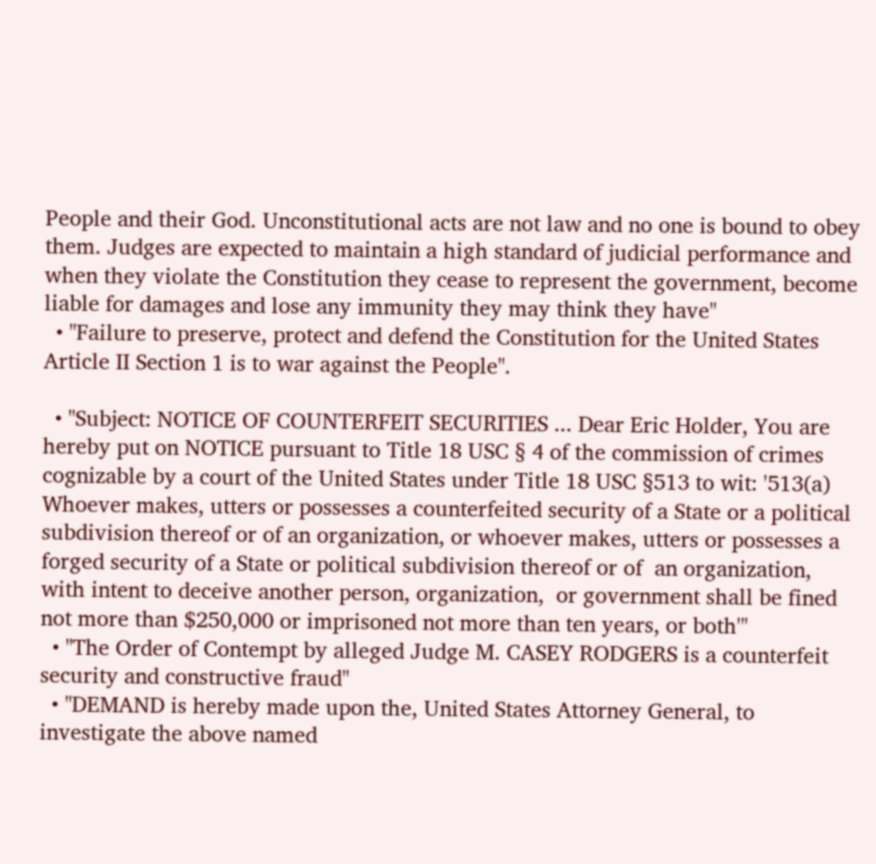People and their God. Unconstitutional acts are not law and no one is bound to obey them. Judges are expected to maintain a high standard of judicial performance and when they violate the Constitution they cease to represent the government, become liable for damages and lose any immunity they may think they have"
  • "Failure to preserve, protect and defend the Constitution for the United States Article II Section 1 is to war against the People".

  • "Subject: NOTICE OF COUNTERFEIT SECURITIES ... Dear Eric Holder, You are hereby put on NOTICE pursuant to Title 18 USC § 4 of the commission of crimes cognizable by a court of the United States under Title 18 USC §513 to wit: '513(a) Whoever makes, utters or possesses a counterfeited security of a State or a political subdivision thereof or of an organization, or whoever makes, utters or possesses a forged security of a State or political subdivision thereof or of  an organization, with intent to deceive another person, organization,  or government shall be fined not more than $250,000 or imprisoned not more than ten years, or both'"
  • "The Order of Contempt by alleged Judge M. CASEY RODGERS is a counterfeit security and constructive fraud"
  • "DEMAND is hereby made upon the, United States Attorney General, to investigate the above named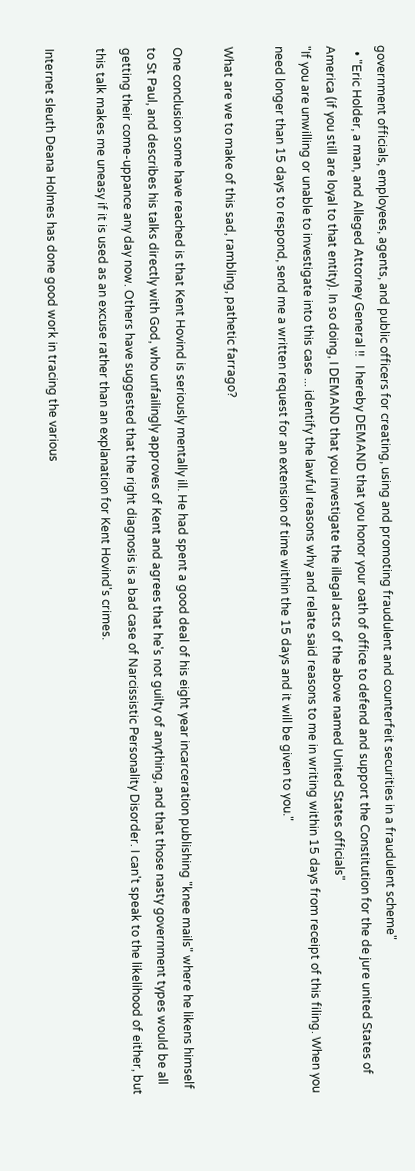government officials, employees, agents, and public officers for creating, using and promoting fraudulent and counterfeit securities in a fraudulent scheme"
  • "Eric Holder, a man, and Alleged Attorney General !!   I hereby DEMAND that you honor your oath of office to defend and support the Constitution for the de jure united States of America (if you still are loyal to that entity). In so doing, I DEMAND that you investigate the illegal acts of the above named United States officials"
"If you are unwilling or unable to investigate into this case ... identify the lawful reasons why and relate said reasons to me in writing within 15 days from receipt of this filing. When you need longer than 15 days to respond, send me a written request for an extension of time within the 15 days and it will be given to you."

What are we to make of this sad, rambling, pathetic farrago?

One conclusion some have reached is that Kent Hovind is seriously mentally ill. He had spent a good deal of his eight year incarceration publishing "knee mails" where he likens himself to St Paul, and describes his talks directly with God, who unfailingly approves of Kent and agrees that he's not guilty of anything, and that those nasty government types would be all getting their come-uppance any day now. Others have suggested that the right diagnosis is a bad case of Narcissistic Personality Disorder. I can't speak to the likelihood of either, but this talk makes me uneasy if it is used as an excuse rather than an explanation for Kent Hovind's crimes.

Internet sleuth Deana Holmes has done good work in tracing the various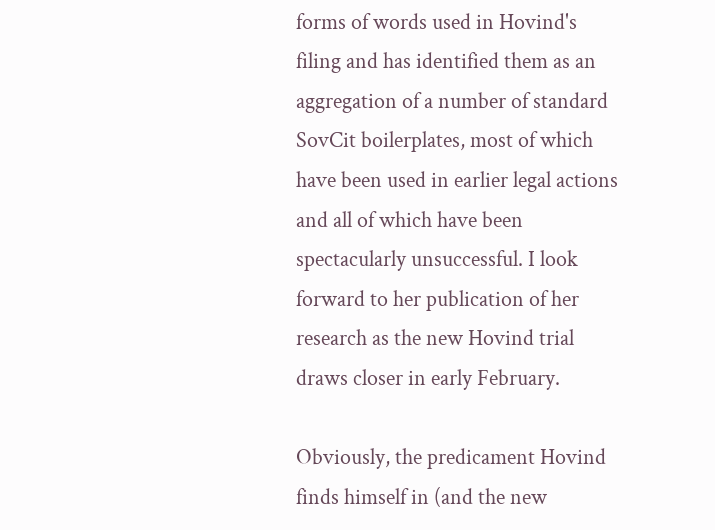forms of words used in Hovind's filing and has identified them as an aggregation of a number of standard SovCit boilerplates, most of which have been used in earlier legal actions and all of which have been spectacularly unsuccessful. I look forward to her publication of her research as the new Hovind trial draws closer in early February.

Obviously, the predicament Hovind finds himself in (and the new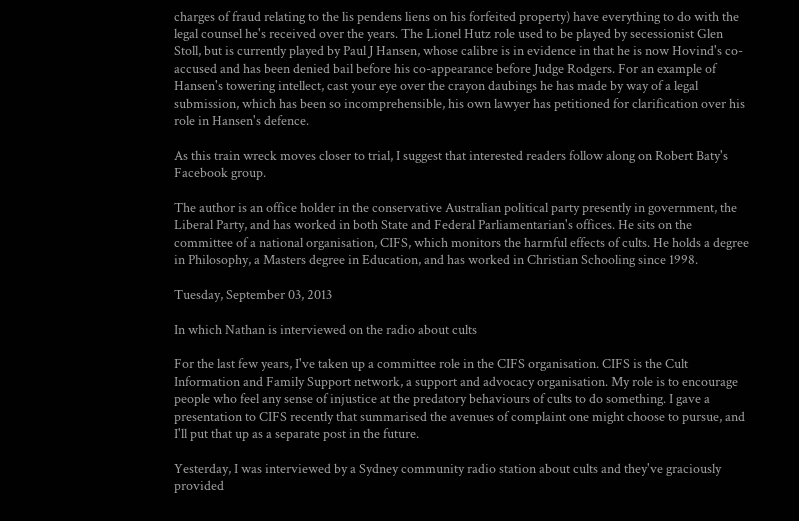charges of fraud relating to the lis pendens liens on his forfeited property) have everything to do with the legal counsel he's received over the years. The Lionel Hutz role used to be played by secessionist Glen Stoll, but is currently played by Paul J Hansen, whose calibre is in evidence in that he is now Hovind's co-accused and has been denied bail before his co-appearance before Judge Rodgers. For an example of Hansen's towering intellect, cast your eye over the crayon daubings he has made by way of a legal submission, which has been so incomprehensible, his own lawyer has petitioned for clarification over his role in Hansen's defence.

As this train wreck moves closer to trial, I suggest that interested readers follow along on Robert Baty's Facebook group.

The author is an office holder in the conservative Australian political party presently in government, the Liberal Party, and has worked in both State and Federal Parliamentarian's offices. He sits on the committee of a national organisation, CIFS, which monitors the harmful effects of cults. He holds a degree in Philosophy, a Masters degree in Education, and has worked in Christian Schooling since 1998.

Tuesday, September 03, 2013

In which Nathan is interviewed on the radio about cults

For the last few years, I've taken up a committee role in the CIFS organisation. CIFS is the Cult Information and Family Support network, a support and advocacy organisation. My role is to encourage people who feel any sense of injustice at the predatory behaviours of cults to do something. I gave a presentation to CIFS recently that summarised the avenues of complaint one might choose to pursue, and I'll put that up as a separate post in the future.

Yesterday, I was interviewed by a Sydney community radio station about cults and they've graciously provided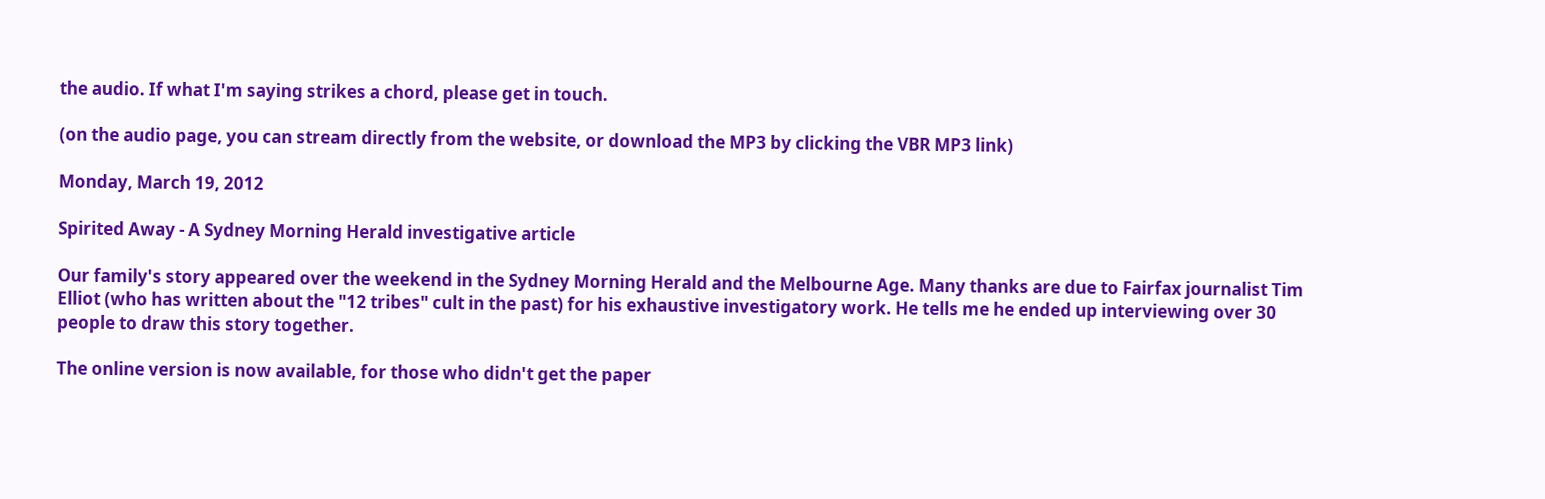the audio. If what I'm saying strikes a chord, please get in touch.

(on the audio page, you can stream directly from the website, or download the MP3 by clicking the VBR MP3 link)

Monday, March 19, 2012

Spirited Away - A Sydney Morning Herald investigative article

Our family's story appeared over the weekend in the Sydney Morning Herald and the Melbourne Age. Many thanks are due to Fairfax journalist Tim Elliot (who has written about the "12 tribes" cult in the past) for his exhaustive investigatory work. He tells me he ended up interviewing over 30 people to draw this story together.

The online version is now available, for those who didn't get the paper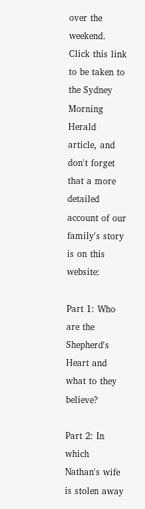over the weekend. Click this link to be taken to the Sydney Morning Herald article, and don't forget that a more detailed account of our family's story is on this website:

Part 1: Who are the Shepherd's Heart and what to they believe?

Part 2: In which Nathan's wife is stolen away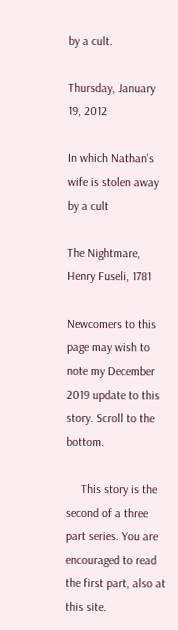by a cult.

Thursday, January 19, 2012

In which Nathan's wife is stolen away by a cult

The Nightmare, Henry Fuseli, 1781

Newcomers to this page may wish to note my December 2019 update to this story. Scroll to the bottom.

     This story is the second of a three part series. You are encouraged to read the first part, also at this site.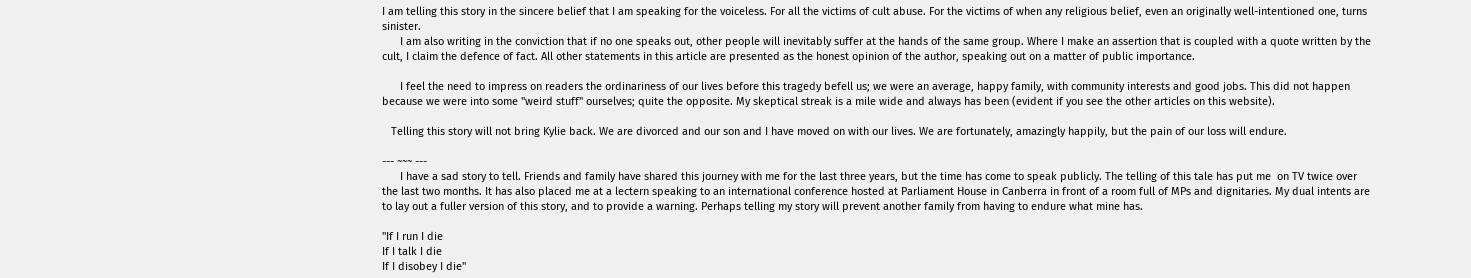I am telling this story in the sincere belief that I am speaking for the voiceless. For all the victims of cult abuse. For the victims of when any religious belief, even an originally well-intentioned one, turns sinister.
      I am also writing in the conviction that if no one speaks out, other people will inevitably suffer at the hands of the same group. Where I make an assertion that is coupled with a quote written by the cult, I claim the defence of fact. All other statements in this article are presented as the honest opinion of the author, speaking out on a matter of public importance.

      I feel the need to impress on readers the ordinariness of our lives before this tragedy befell us; we were an average, happy family, with community interests and good jobs. This did not happen because we were into some "weird stuff" ourselves; quite the opposite. My skeptical streak is a mile wide and always has been (evident if you see the other articles on this website).

   Telling this story will not bring Kylie back. We are divorced and our son and I have moved on with our lives. We are fortunately, amazingly happily, but the pain of our loss will endure.

--- ~~~ ---
      I have a sad story to tell. Friends and family have shared this journey with me for the last three years, but the time has come to speak publicly. The telling of this tale has put me  on TV twice over the last two months. It has also placed me at a lectern speaking to an international conference hosted at Parliament House in Canberra in front of a room full of MPs and dignitaries. My dual intents are to lay out a fuller version of this story, and to provide a warning. Perhaps telling my story will prevent another family from having to endure what mine has.

"If I run I die
If I talk I die
If I disobey I die"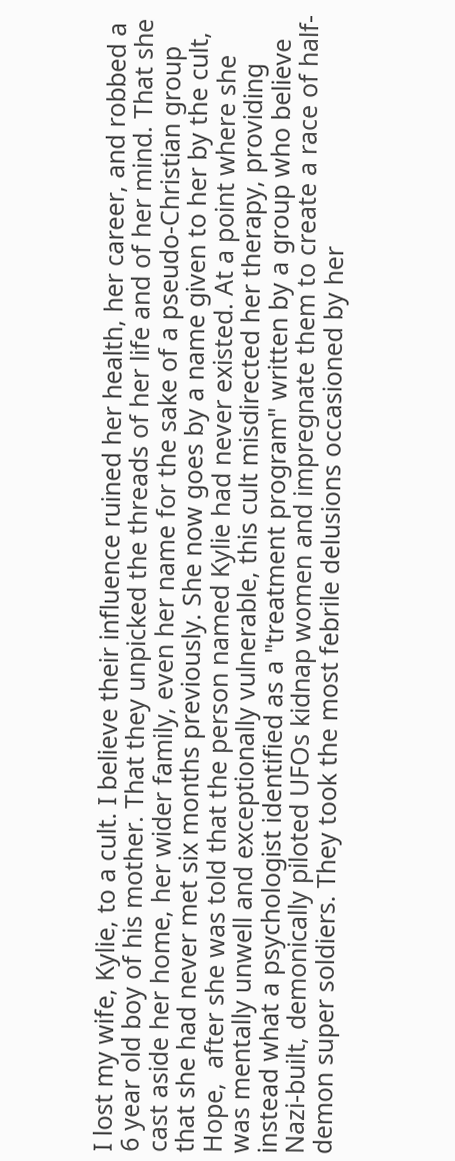I lost my wife, Kylie, to a cult. I believe their influence ruined her health, her career, and robbed a 6 year old boy of his mother. That they unpicked the threads of her life and of her mind. That she cast aside her home, her wider family, even her name for the sake of a pseudo-Christian group that she had never met six months previously. She now goes by a name given to her by the cult, Hope,  after she was told that the person named Kylie had never existed. At a point where she was mentally unwell and exceptionally vulnerable, this cult misdirected her therapy, providing instead what a psychologist identified as a "treatment program" written by a group who believe Nazi-built, demonically piloted UFOs kidnap women and impregnate them to create a race of half-demon super soldiers. They took the most febrile delusions occasioned by her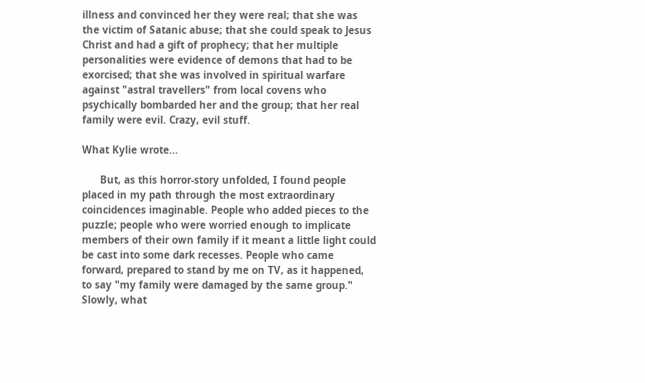illness and convinced her they were real; that she was the victim of Satanic abuse; that she could speak to Jesus Christ and had a gift of prophecy; that her multiple personalities were evidence of demons that had to be exorcised; that she was involved in spiritual warfare against "astral travellers" from local covens who psychically bombarded her and the group; that her real family were evil. Crazy, evil stuff.

What Kylie wrote...

      But, as this horror-story unfolded, I found people placed in my path through the most extraordinary coincidences imaginable. People who added pieces to the puzzle; people who were worried enough to implicate members of their own family if it meant a little light could be cast into some dark recesses. People who came forward, prepared to stand by me on TV, as it happened, to say "my family were damaged by the same group." Slowly, what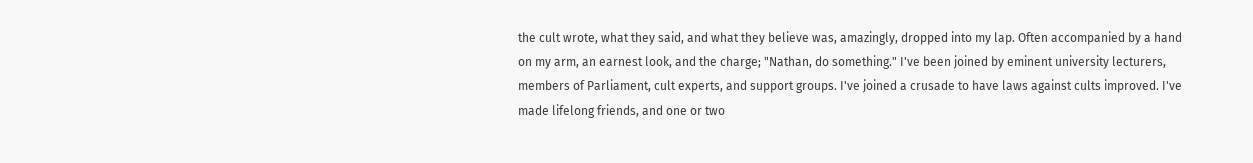the cult wrote, what they said, and what they believe was, amazingly, dropped into my lap. Often accompanied by a hand on my arm, an earnest look, and the charge; "Nathan, do something." I've been joined by eminent university lecturers, members of Parliament, cult experts, and support groups. I've joined a crusade to have laws against cults improved. I've made lifelong friends, and one or two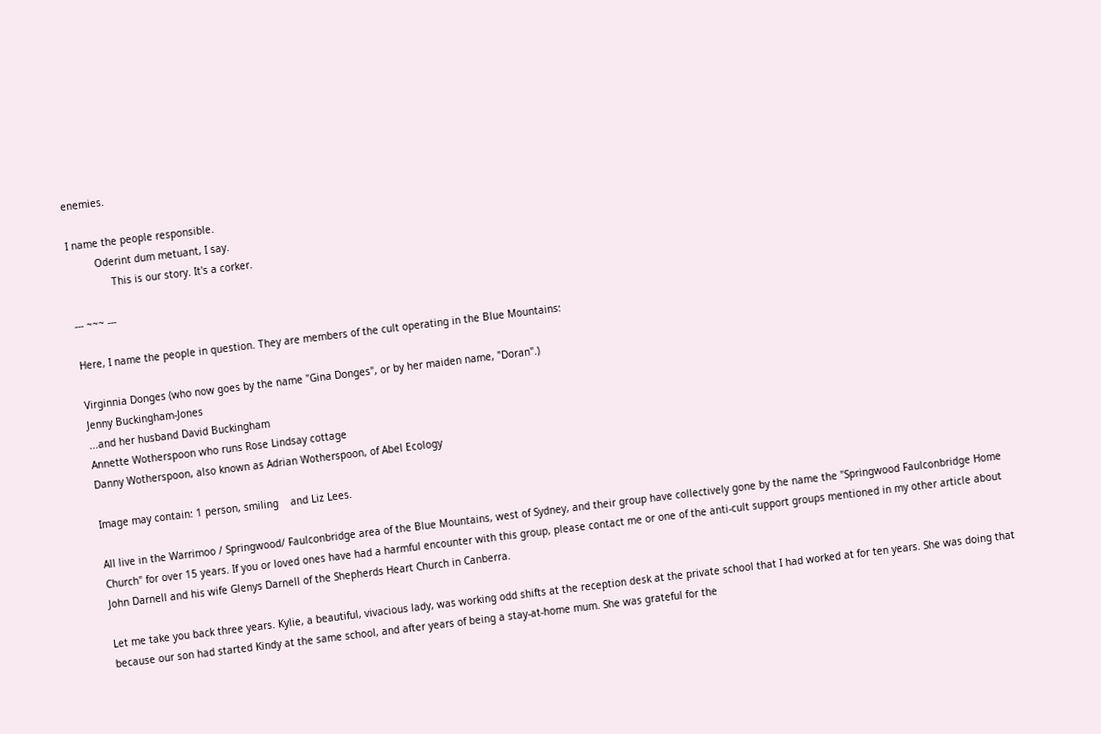enemies.

I name the people responsible.
         Oderint dum metuant, I say.
              This is our story. It's a corker.

--- ~~~ ---

Here, I name the people in question. They are members of the cult operating in the Blue Mountains:

Virginnia Donges (who now goes by the name "Gina Donges", or by her maiden name, "Doran".)
Jenny Buckingham-Jones
...and her husband David Buckingham
Annette Wotherspoon who runs Rose Lindsay cottage
Danny Wotherspoon, also known as Adrian Wotherspoon, of Abel Ecology

Image may contain: 1 person, smiling    and Liz Lees.

All live in the Warrimoo / Springwood/ Faulconbridge area of the Blue Mountains, west of Sydney, and their group have collectively gone by the name the "Springwood Faulconbridge Home Church" for over 15 years. If you or loved ones have had a harmful encounter with this group, please contact me or one of the anti-cult support groups mentioned in my other article about John Darnell and his wife Glenys Darnell of the Shepherds Heart Church in Canberra.

Let me take you back three years. Kylie, a beautiful, vivacious lady, was working odd shifts at the reception desk at the private school that I had worked at for ten years. She was doing that because our son had started Kindy at the same school, and after years of being a stay-at-home mum. She was grateful for the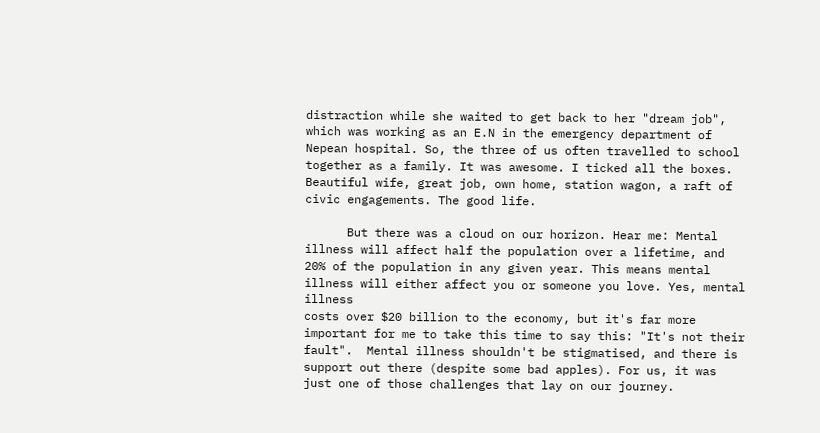distraction while she waited to get back to her "dream job", which was working as an E.N in the emergency department of Nepean hospital. So, the three of us often travelled to school together as a family. It was awesome. I ticked all the boxes. Beautiful wife, great job, own home, station wagon, a raft of civic engagements. The good life.

      But there was a cloud on our horizon. Hear me: Mental illness will affect half the population over a lifetime, and 20% of the population in any given year. This means mental illness will either affect you or someone you love. Yes, mental illness
costs over $20 billion to the economy, but it's far more important for me to take this time to say this: "It's not their fault".  Mental illness shouldn't be stigmatised, and there is support out there (despite some bad apples). For us, it was just one of those challenges that lay on our journey.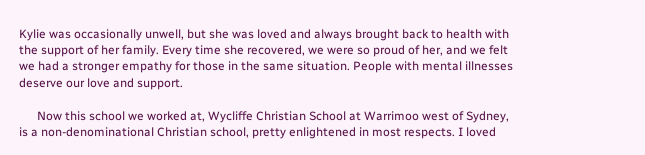Kylie was occasionally unwell, but she was loved and always brought back to health with the support of her family. Every time she recovered, we were so proud of her, and we felt we had a stronger empathy for those in the same situation. People with mental illnesses deserve our love and support.

      Now this school we worked at, Wycliffe Christian School at Warrimoo west of Sydney, is a non-denominational Christian school, pretty enlightened in most respects. I loved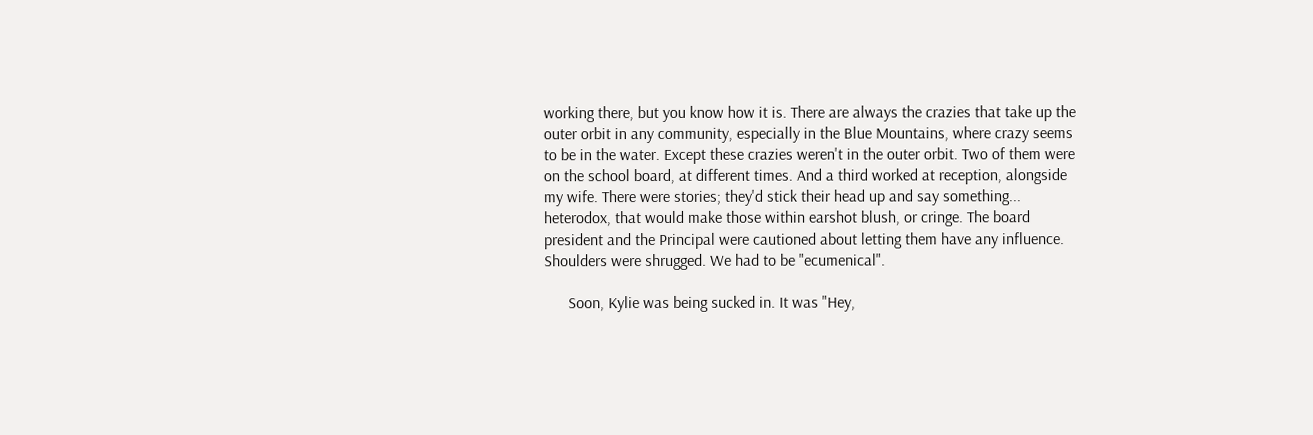working there, but you know how it is. There are always the crazies that take up the outer orbit in any community, especially in the Blue Mountains, where crazy seems to be in the water. Except these crazies weren't in the outer orbit. Two of them were on the school board, at different times. And a third worked at reception, alongside my wife. There were stories; they'd stick their head up and say something... heterodox, that would make those within earshot blush, or cringe. The board president and the Principal were cautioned about letting them have any influence. Shoulders were shrugged. We had to be "ecumenical".

      Soon, Kylie was being sucked in. It was "Hey,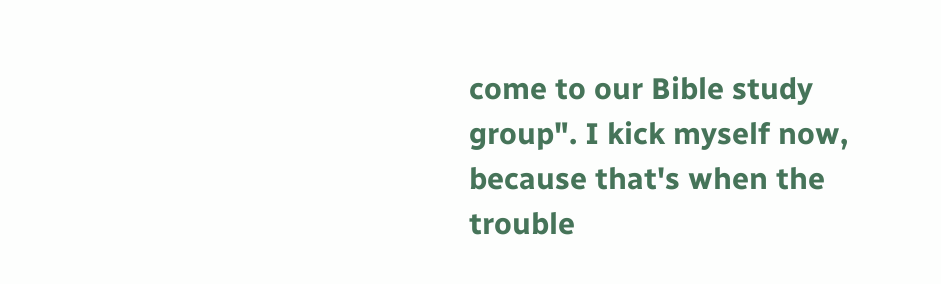come to our Bible study group". I kick myself now, because that's when the trouble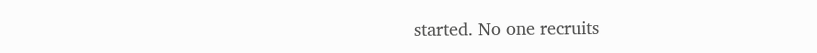started. No one recruits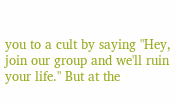you to a cult by saying "Hey, join our group and we'll ruin your life." But at the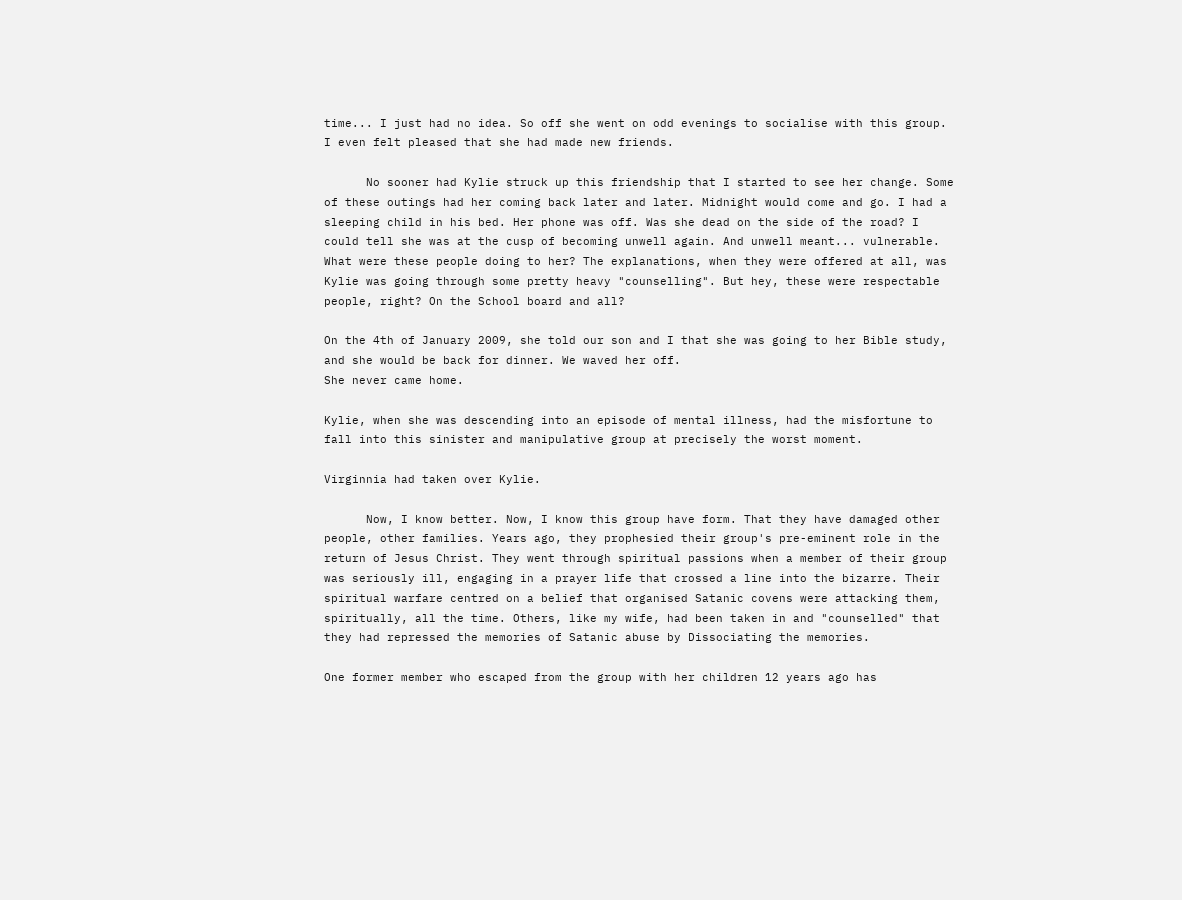time... I just had no idea. So off she went on odd evenings to socialise with this group. I even felt pleased that she had made new friends.

      No sooner had Kylie struck up this friendship that I started to see her change. Some of these outings had her coming back later and later. Midnight would come and go. I had a sleeping child in his bed. Her phone was off. Was she dead on the side of the road? I could tell she was at the cusp of becoming unwell again. And unwell meant... vulnerable. What were these people doing to her? The explanations, when they were offered at all, was Kylie was going through some pretty heavy "counselling". But hey, these were respectable people, right? On the School board and all?

On the 4th of January 2009, she told our son and I that she was going to her Bible study, and she would be back for dinner. We waved her off.
She never came home.

Kylie, when she was descending into an episode of mental illness, had the misfortune to fall into this sinister and manipulative group at precisely the worst moment.

Virginnia had taken over Kylie.

      Now, I know better. Now, I know this group have form. That they have damaged other people, other families. Years ago, they prophesied their group's pre-eminent role in the return of Jesus Christ. They went through spiritual passions when a member of their group was seriously ill, engaging in a prayer life that crossed a line into the bizarre. Their spiritual warfare centred on a belief that organised Satanic covens were attacking them, spiritually, all the time. Others, like my wife, had been taken in and "counselled" that they had repressed the memories of Satanic abuse by Dissociating the memories.

One former member who escaped from the group with her children 12 years ago has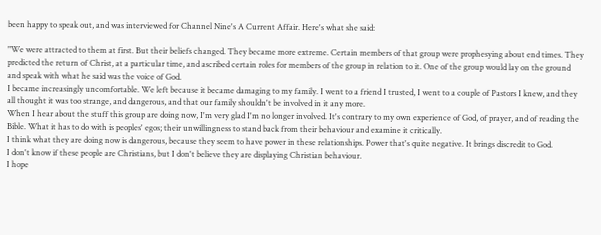been happy to speak out, and was interviewed for Channel Nine's A Current Affair. Here's what she said:

"We were attracted to them at first. But their beliefs changed. They became more extreme. Certain members of that group were prophesying about end times. They predicted the return of Christ, at a particular time, and ascribed certain roles for members of the group in relation to it. One of the group would lay on the ground and speak with what he said was the voice of God.
I became increasingly uncomfortable. We left because it became damaging to my family. I went to a friend I trusted, I went to a couple of Pastors I knew, and they all thought it was too strange, and dangerous, and that our family shouldn't be involved in it any more.
When I hear about the stuff this group are doing now, I'm very glad I'm no longer involved. It's contrary to my own experience of God, of prayer, and of reading the Bible. What it has to do with is peoples' egos; their unwillingness to stand back from their behaviour and examine it critically.
I think what they are doing now is dangerous, because they seem to have power in these relationships. Power that's quite negative. It brings discredit to God.
I don't know if these people are Christians, but I don't believe they are displaying Christian behaviour.
I hope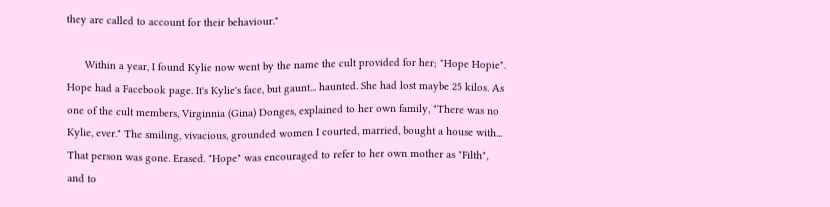they are called to account for their behaviour."

      Within a year, I found Kylie now went by the name the cult provided for her; "Hope Hopie". Hope had a Facebook page. It's Kylie's face, but gaunt... haunted. She had lost maybe 25 kilos. As one of the cult members, Virginnia (Gina) Donges, explained to her own family, "There was no Kylie, ever." The smiling, vivacious, grounded women I courted, married, bought a house with... That person was gone. Erased. "Hope" was encouraged to refer to her own mother as "Filth", and to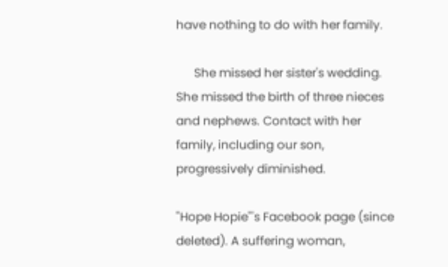have nothing to do with her family.

      She missed her sister's wedding. She missed the birth of three nieces and nephews. Contact with her family, including our son, progressively diminished.

"Hope Hopie"'s Facebook page (since deleted). A suffering woman,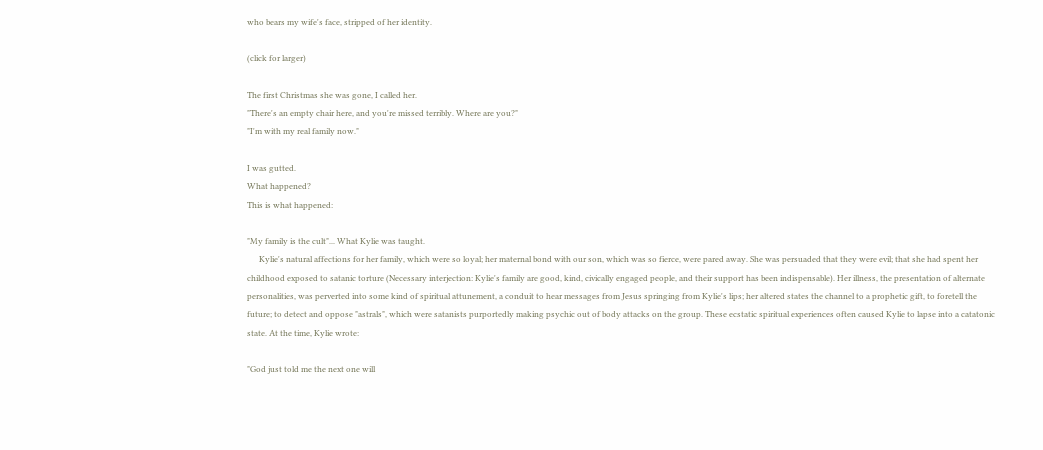who bears my wife's face, stripped of her identity.

(click for larger)

The first Christmas she was gone, I called her.
"There's an empty chair here, and you're missed terribly. Where are you?"
"I'm with my real family now."

I was gutted.
What happened?
This is what happened:

"My family is the cult"... What Kylie was taught.
      Kylie's natural affections for her family, which were so loyal; her maternal bond with our son, which was so fierce, were pared away. She was persuaded that they were evil; that she had spent her childhood exposed to satanic torture (Necessary interjection: Kylie's family are good, kind, civically engaged people, and their support has been indispensable). Her illness, the presentation of alternate personalities, was perverted into some kind of spiritual attunement, a conduit to hear messages from Jesus springing from Kylie's lips; her altered states the channel to a prophetic gift, to foretell the future; to detect and oppose "astrals", which were satanists purportedly making psychic out of body attacks on the group. These ecstatic spiritual experiences often caused Kylie to lapse into a catatonic state. At the time, Kylie wrote:

"God just told me the next one will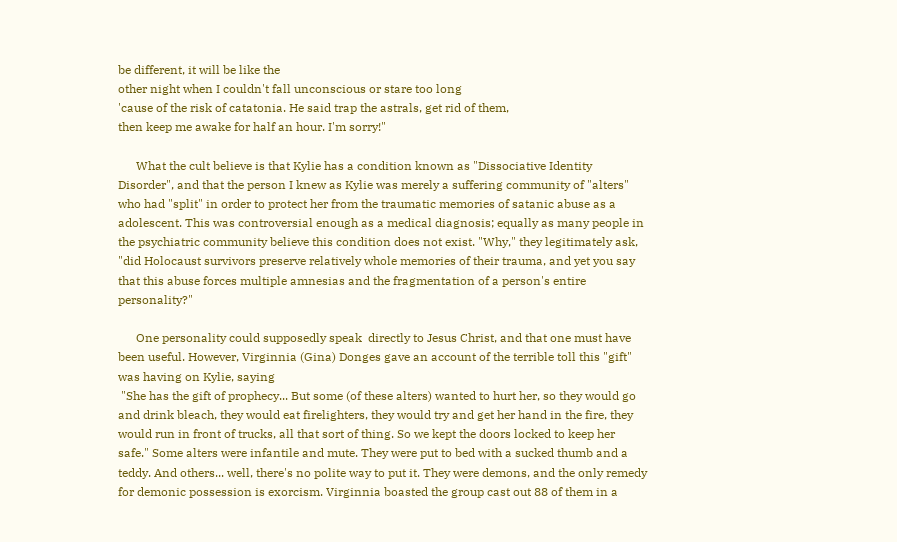be different, it will be like the
other night when I couldn't fall unconscious or stare too long
'cause of the risk of catatonia. He said trap the astrals, get rid of them,
then keep me awake for half an hour. I'm sorry!"

      What the cult believe is that Kylie has a condition known as "Dissociative Identity Disorder", and that the person I knew as Kylie was merely a suffering community of "alters" who had "split" in order to protect her from the traumatic memories of satanic abuse as a adolescent. This was controversial enough as a medical diagnosis; equally as many people in the psychiatric community believe this condition does not exist. "Why," they legitimately ask, "did Holocaust survivors preserve relatively whole memories of their trauma, and yet you say that this abuse forces multiple amnesias and the fragmentation of a person's entire personality?"

      One personality could supposedly speak  directly to Jesus Christ, and that one must have been useful. However, Virginnia (Gina) Donges gave an account of the terrible toll this "gift" was having on Kylie, saying
 "She has the gift of prophecy... But some (of these alters) wanted to hurt her, so they would go and drink bleach, they would eat firelighters, they would try and get her hand in the fire, they would run in front of trucks, all that sort of thing. So we kept the doors locked to keep her safe." Some alters were infantile and mute. They were put to bed with a sucked thumb and a teddy. And others... well, there's no polite way to put it. They were demons, and the only remedy for demonic possession is exorcism. Virginnia boasted the group cast out 88 of them in a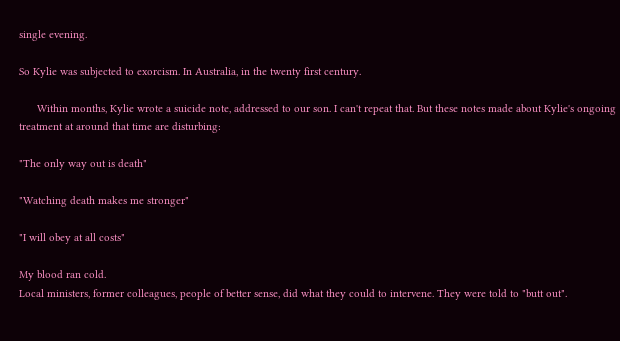single evening.

So Kylie was subjected to exorcism. In Australia, in the twenty first century.

      Within months, Kylie wrote a suicide note, addressed to our son. I can't repeat that. But these notes made about Kylie's ongoing treatment at around that time are disturbing:

"The only way out is death"

"Watching death makes me stronger"

"I will obey at all costs"

My blood ran cold.
Local ministers, former colleagues, people of better sense, did what they could to intervene. They were told to "butt out".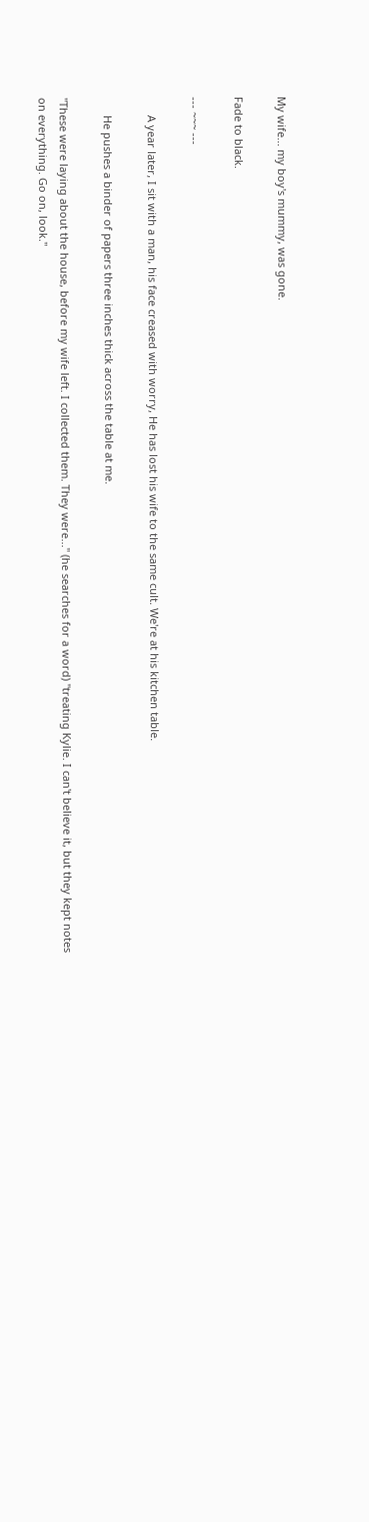My wife... my boy's mummy, was gone.

Fade to black.

--- ~~~ ---

      A year later, I sit with a man, his face creased with worry, He has lost his wife to the same cult. We're at his kitchen table.

      He pushes a binder of papers three inches thick across the table at me.

"These were laying about the house, before my wife left. I collected them. They were..." (he searches for a word) "treating Kylie. I can't believe it, but they kept notes on everything. Go on, look."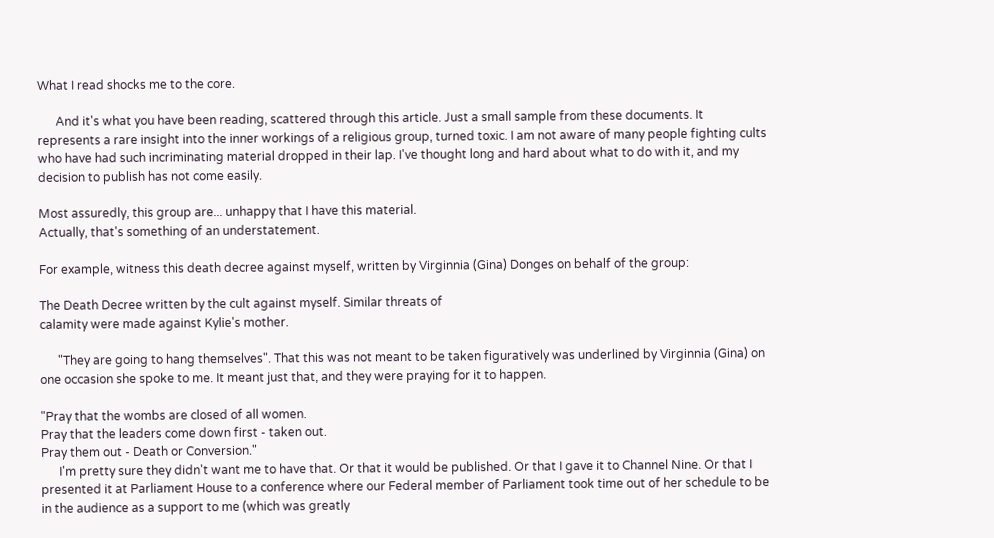What I read shocks me to the core.

      And it's what you have been reading, scattered through this article. Just a small sample from these documents. It represents a rare insight into the inner workings of a religious group, turned toxic. I am not aware of many people fighting cults who have had such incriminating material dropped in their lap. I've thought long and hard about what to do with it, and my decision to publish has not come easily.

Most assuredly, this group are... unhappy that I have this material.
Actually, that's something of an understatement.

For example, witness this death decree against myself, written by Virginnia (Gina) Donges on behalf of the group:

The Death Decree written by the cult against myself. Similar threats of
calamity were made against Kylie's mother.

      "They are going to hang themselves". That this was not meant to be taken figuratively was underlined by Virginnia (Gina) on one occasion she spoke to me. It meant just that, and they were praying for it to happen.

"Pray that the wombs are closed of all women.
Pray that the leaders come down first - taken out.
Pray them out - Death or Conversion."
      I'm pretty sure they didn't want me to have that. Or that it would be published. Or that I gave it to Channel Nine. Or that I presented it at Parliament House to a conference where our Federal member of Parliament took time out of her schedule to be in the audience as a support to me (which was greatly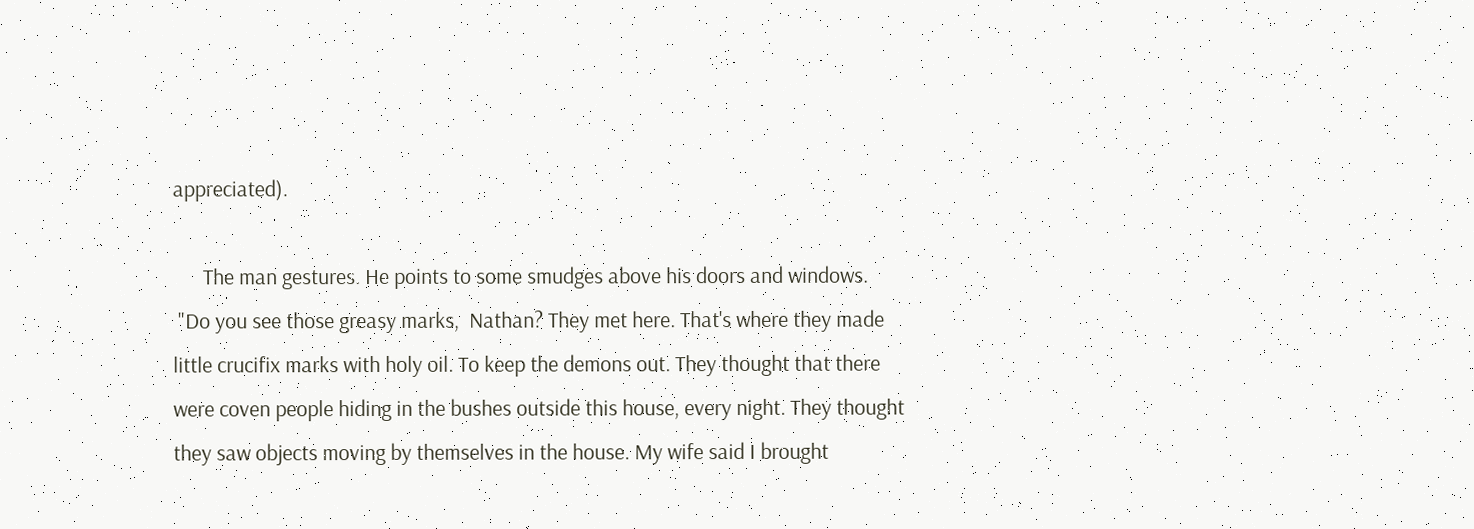appreciated).

      The man gestures. He points to some smudges above his doors and windows.
 "Do you see those greasy marks,  Nathan? They met here. That's where they made little crucifix marks with holy oil. To keep the demons out. They thought that there were coven people hiding in the bushes outside this house, every night. They thought they saw objects moving by themselves in the house. My wife said I brought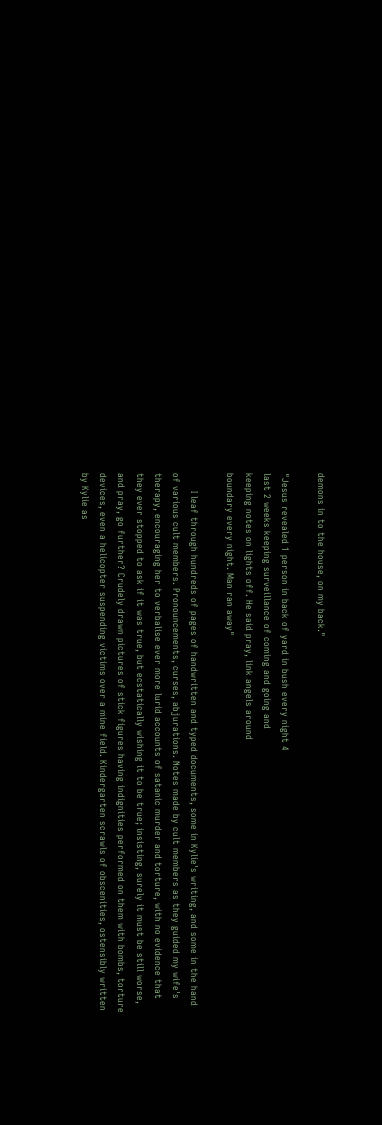demons in to the house, on my back."

"Jesus revealed 1 person in back of yard in bush every night 4
last 2 weeks keeping surveillance of coming and going and
keeping notes on lights off. He said pray, link angels around
boundary every night. Man ran away"

      I leaf through hundreds of pages of handwritten and typed documents, some in Kylie's writing, and some in the hand of various cult members. Pronouncements, curses, abjurations. Notes made by cult members as they guided my wife's therapy, encouraging her to verbalise ever more lurid accounts of satanic murder and torture, with no evidence that they ever stopped to ask if it was true, but ecstatically wishing it to be true; insisting, surely it must be still worse, and pray, go further? Crudely drawn pictures of stick figures having indignities performed on them with bombs, torture devices, even a helicopter suspending victims over a mine field. Kindergarten scrawls of obscenities, ostensibly written by Kylie as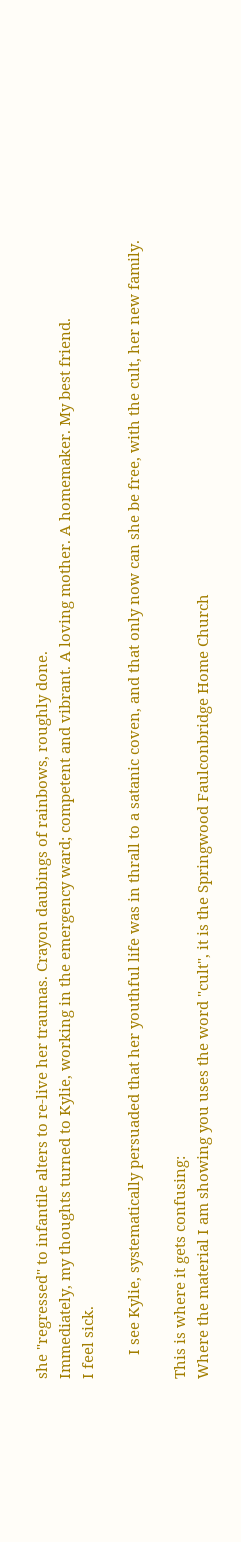she "regressed" to infantile alters to re-live her traumas. Crayon daubings of rainbows, roughly done.
Immediately, my thoughts turned to Kylie, working in the emergency ward; competent and vibrant. A loving mother. A homemaker. My best friend.
I feel sick.

      I see Kylie, systematically persuaded that her youthful life was in thrall to a satanic coven, and that only now can she be free, with the cult, her new family.

This is where it gets confusing:
Where the material I am showing you uses the word "cult", it is the Springwood Faulconbridge Home Church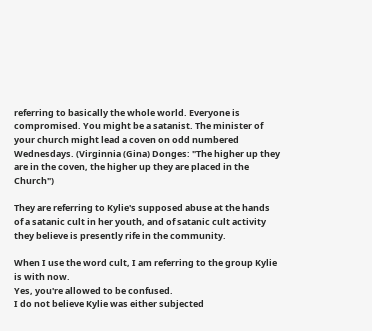referring to basically the whole world. Everyone is compromised. You might be a satanist. The minister of your church might lead a coven on odd numbered Wednesdays. (Virginnia (Gina) Donges: "The higher up they are in the coven, the higher up they are placed in the Church")

They are referring to Kylie's supposed abuse at the hands of a satanic cult in her youth, and of satanic cult activity they believe is presently rife in the community.

When I use the word cult, I am referring to the group Kylie is with now.
Yes, you're allowed to be confused.
I do not believe Kylie was either subjected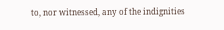to, nor witnessed, any of the indignities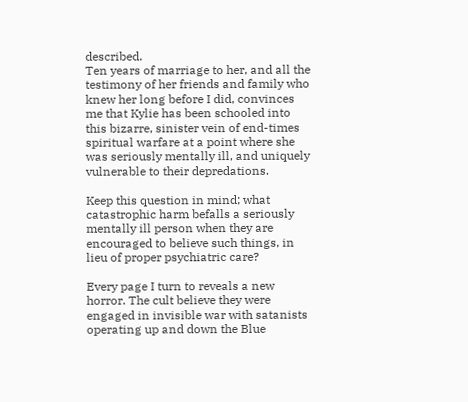described.
Ten years of marriage to her, and all the testimony of her friends and family who knew her long before I did, convinces me that Kylie has been schooled into this bizarre, sinister vein of end-times spiritual warfare at a point where she was seriously mentally ill, and uniquely vulnerable to their depredations.

Keep this question in mind; what catastrophic harm befalls a seriously mentally ill person when they are encouraged to believe such things, in lieu of proper psychiatric care?

Every page I turn to reveals a new horror. The cult believe they were engaged in invisible war with satanists operating up and down the Blue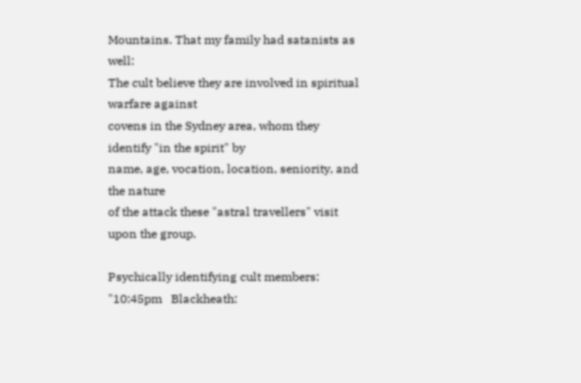Mountains. That my family had satanists as well:
The cult believe they are involved in spiritual warfare against
covens in the Sydney area, whom they identify "in the spirit" by
name, age, vocation, location, seniority, and the nature
of the attack these "astral travellers" visit upon the group.

Psychically identifying cult members: "10:45pm   Blackheath: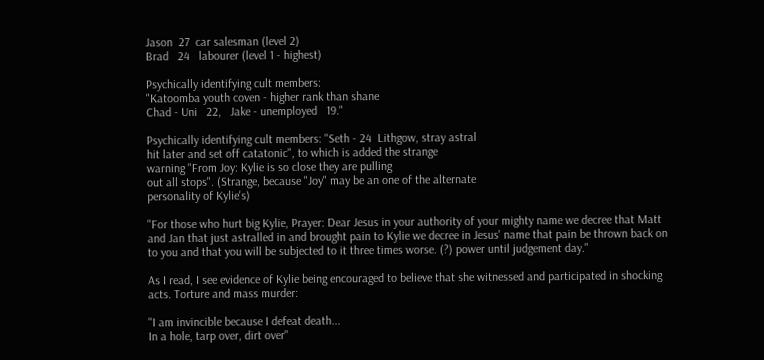Jason  27  car salesman (level 2)
Brad   24   labourer (level 1 - highest)

Psychically identifying cult members:
"Katoomba youth coven - higher rank than shane
Chad - Uni   22,   Jake - unemployed   19."

Psychically identifying cult members: "Seth - 24  Lithgow, stray astral
hit later and set off catatonic", to which is added the strange
warning "From Joy: Kylie is so close they are pulling
out all stops". (Strange, because "Joy" may be an one of the alternate
personality of Kylie's)

"For those who hurt big Kylie, Prayer: Dear Jesus in your authority of your mighty name we decree that Matt and Jan that just astralled in and brought pain to Kylie we decree in Jesus' name that pain be thrown back on to you and that you will be subjected to it three times worse. (?) power until judgement day."

As I read, I see evidence of Kylie being encouraged to believe that she witnessed and participated in shocking acts. Torture and mass murder:

"I am invincible because I defeat death...
In a hole, tarp over, dirt over"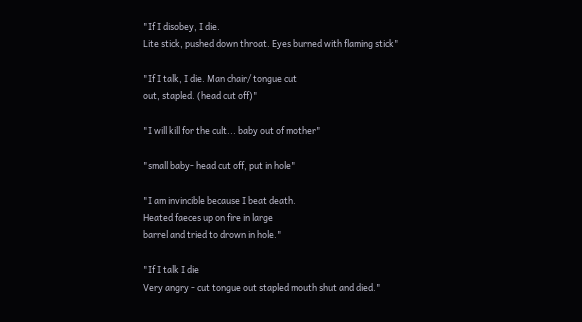"If I disobey, I die.
Lite stick, pushed down throat. Eyes burned with flaming stick"

"If I talk, I die. Man chair/ tongue cut
out, stapled. (head cut off)"

"I will kill for the cult... baby out of mother"

"small baby- head cut off, put in hole"

"I am invincible because I beat death.
Heated faeces up on fire in large
barrel and tried to drown in hole."

"If I talk I die
Very angry - cut tongue out stapled mouth shut and died."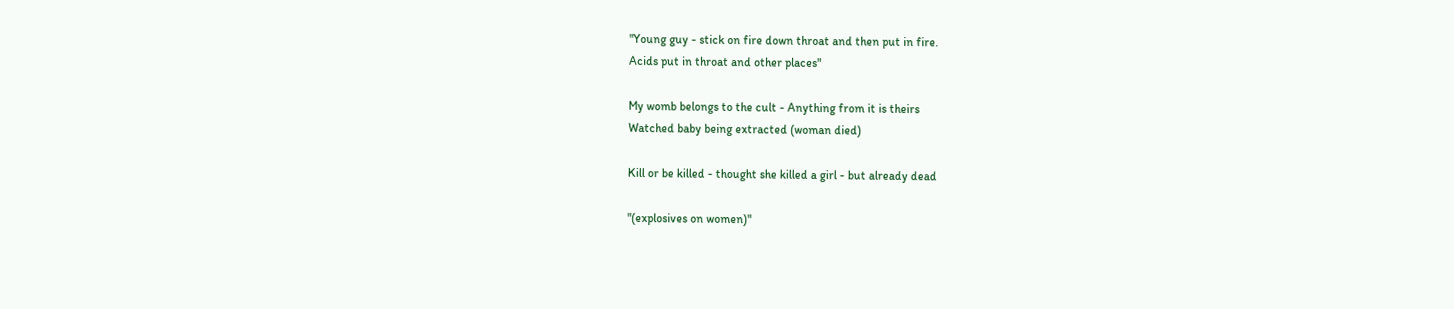"Young guy - stick on fire down throat and then put in fire.
Acids put in throat and other places"

My womb belongs to the cult - Anything from it is theirs
Watched baby being extracted (woman died)

Kill or be killed - thought she killed a girl - but already dead

"(explosives on women)"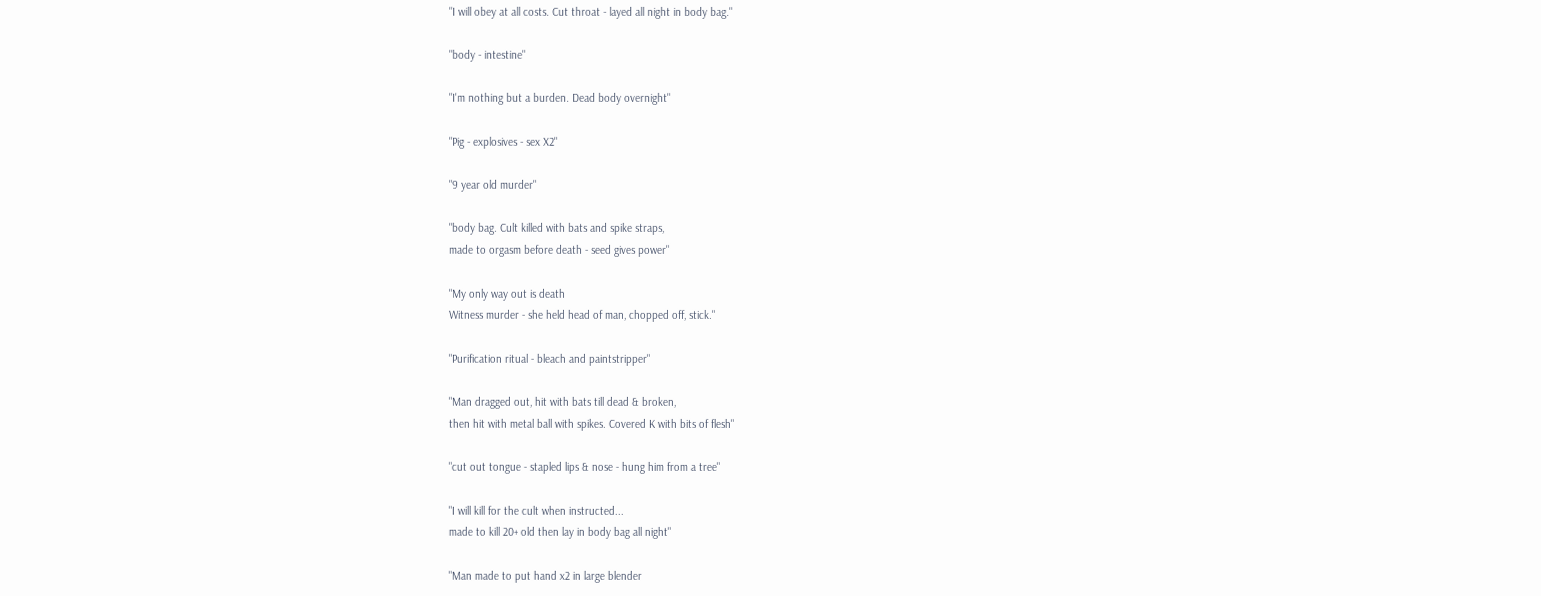"I will obey at all costs. Cut throat - layed all night in body bag."

"body - intestine"

"I'm nothing but a burden. Dead body overnight"

"Pig - explosives - sex X2"

"9 year old murder"

"body bag. Cult killed with bats and spike straps,
made to orgasm before death - seed gives power"

"My only way out is death
Witness murder - she held head of man, chopped off, stick."

"Purification ritual - bleach and paintstripper"

"Man dragged out, hit with bats till dead & broken,
then hit with metal ball with spikes. Covered K with bits of flesh"

"cut out tongue - stapled lips & nose - hung him from a tree"

"I will kill for the cult when instructed...
made to kill 20+ old then lay in body bag all night"

"Man made to put hand x2 in large blender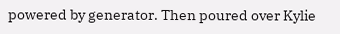powered by generator. Then poured over Kylie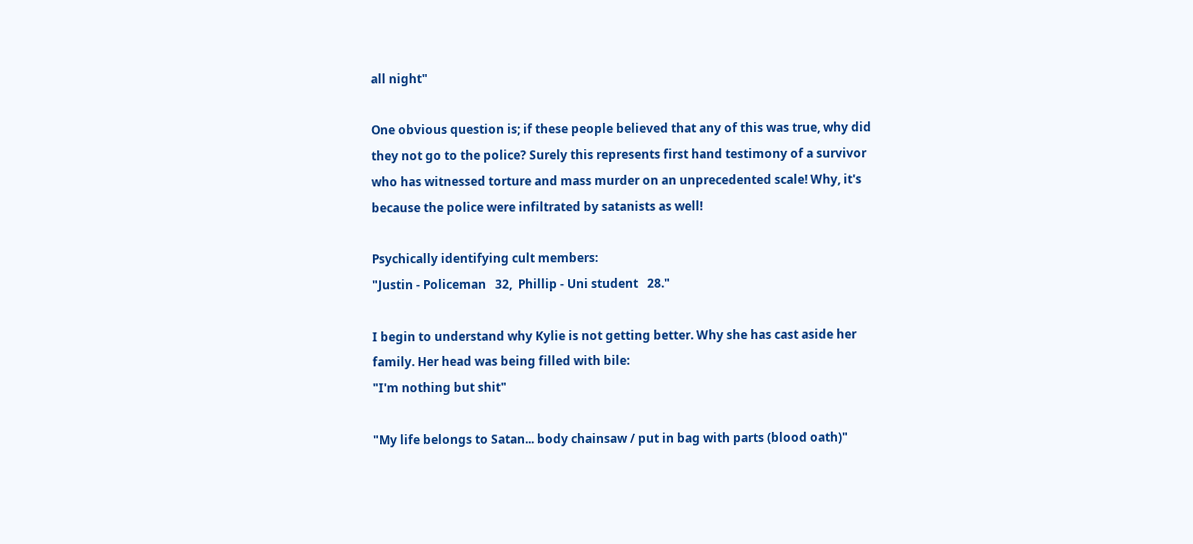all night"

One obvious question is; if these people believed that any of this was true, why did they not go to the police? Surely this represents first hand testimony of a survivor who has witnessed torture and mass murder on an unprecedented scale! Why, it's because the police were infiltrated by satanists as well!

Psychically identifying cult members:
"Justin - Policeman   32,  Phillip - Uni student   28."

I begin to understand why Kylie is not getting better. Why she has cast aside her family. Her head was being filled with bile:
"I'm nothing but shit"

"My life belongs to Satan... body chainsaw / put in bag with parts (blood oath)"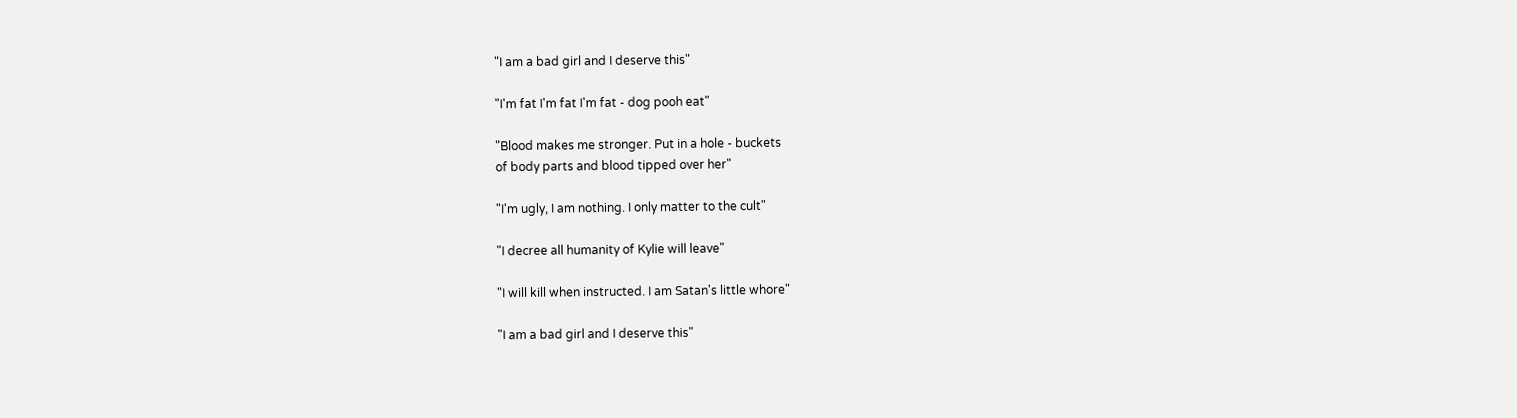"I am a bad girl and I deserve this"

"I'm fat I'm fat I'm fat - dog pooh eat"

"Blood makes me stronger. Put in a hole - buckets
of body parts and blood tipped over her"

"I'm ugly, I am nothing. I only matter to the cult"

"I decree all humanity of Kylie will leave"

"I will kill when instructed. I am Satan's little whore"

"I am a bad girl and I deserve this"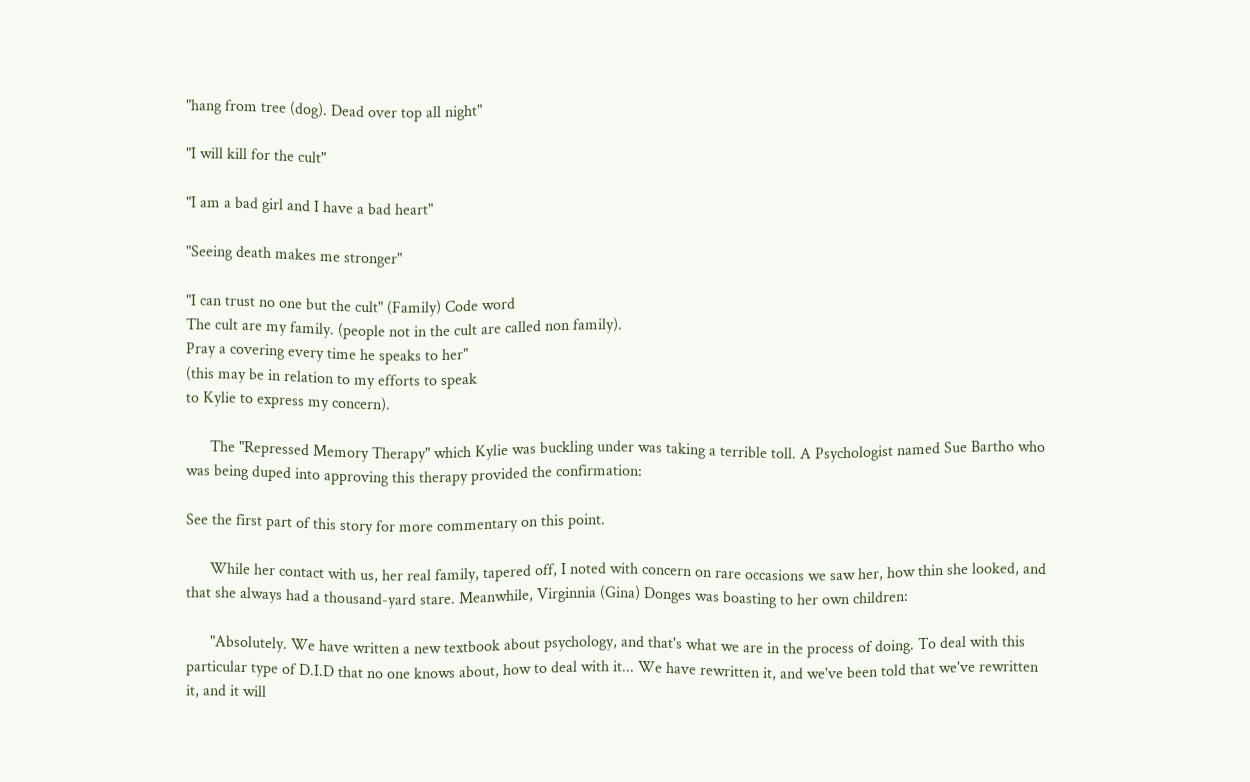"hang from tree (dog). Dead over top all night"

"I will kill for the cult"

"I am a bad girl and I have a bad heart"

"Seeing death makes me stronger"

"I can trust no one but the cult" (Family) Code word
The cult are my family. (people not in the cult are called non family).
Pray a covering every time he speaks to her"
(this may be in relation to my efforts to speak
to Kylie to express my concern).

      The "Repressed Memory Therapy" which Kylie was buckling under was taking a terrible toll. A Psychologist named Sue Bartho who was being duped into approving this therapy provided the confirmation:

See the first part of this story for more commentary on this point.

      While her contact with us, her real family, tapered off, I noted with concern on rare occasions we saw her, how thin she looked, and that she always had a thousand-yard stare. Meanwhile, Virginnia (Gina) Donges was boasting to her own children:

      "Absolutely. We have written a new textbook about psychology, and that's what we are in the process of doing. To deal with this particular type of D.I.D that no one knows about, how to deal with it... We have rewritten it, and we've been told that we've rewritten it, and it will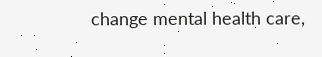change mental health care,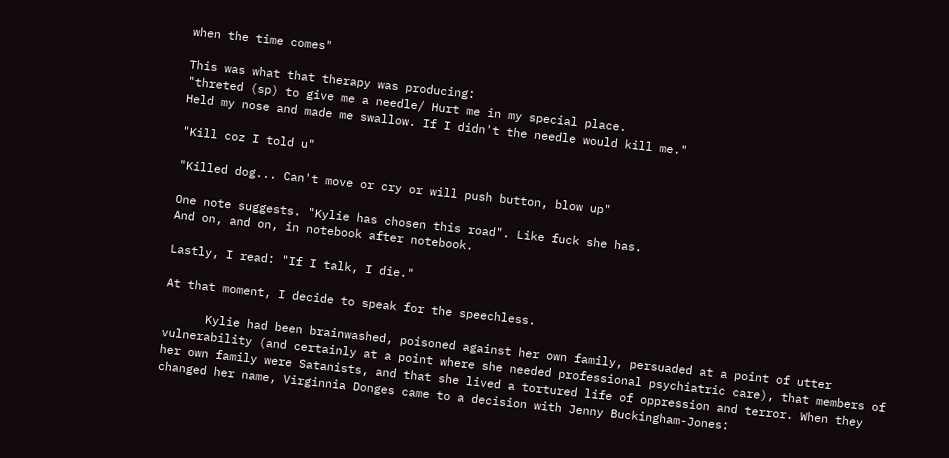when the time comes"

This was what that therapy was producing:
"threted (sp) to give me a needle/ Hurt me in my special place.
Held my nose and made me swallow. If I didn't the needle would kill me."

"Kill coz I told u"

"Killed dog... Can't move or cry or will push button, blow up"

One note suggests. "Kylie has chosen this road". Like fuck she has.
And on, and on, in notebook after notebook.

Lastly, I read: "If I talk, I die."

At that moment, I decide to speak for the speechless.

      Kylie had been brainwashed, poisoned against her own family, persuaded at a point of utter vulnerability (and certainly at a point where she needed professional psychiatric care), that members of her own family were Satanists, and that she lived a tortured life of oppression and terror. When they changed her name, Virginnia Donges came to a decision with Jenny Buckingham-Jones: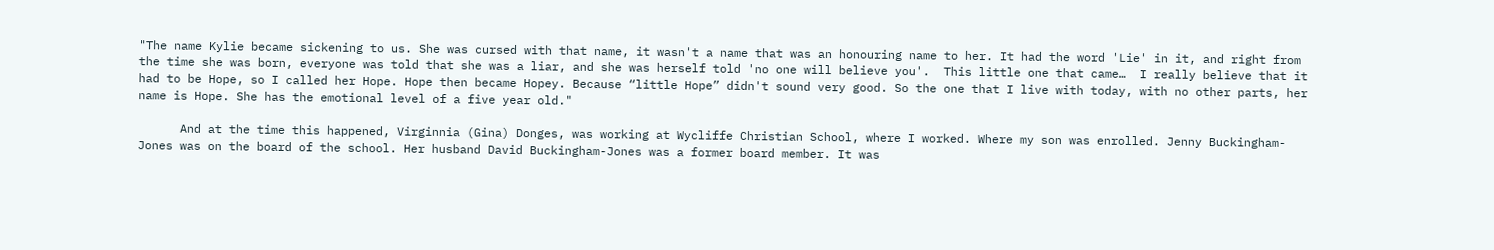"The name Kylie became sickening to us. She was cursed with that name, it wasn't a name that was an honouring name to her. It had the word 'Lie' in it, and right from the time she was born, everyone was told that she was a liar, and she was herself told 'no one will believe you'.  This little one that came…  I really believe that it had to be Hope, so I called her Hope. Hope then became Hopey. Because “little Hope” didn't sound very good. So the one that I live with today, with no other parts, her name is Hope. She has the emotional level of a five year old."

      And at the time this happened, Virginnia (Gina) Donges, was working at Wycliffe Christian School, where I worked. Where my son was enrolled. Jenny Buckingham-Jones was on the board of the school. Her husband David Buckingham-Jones was a former board member. It was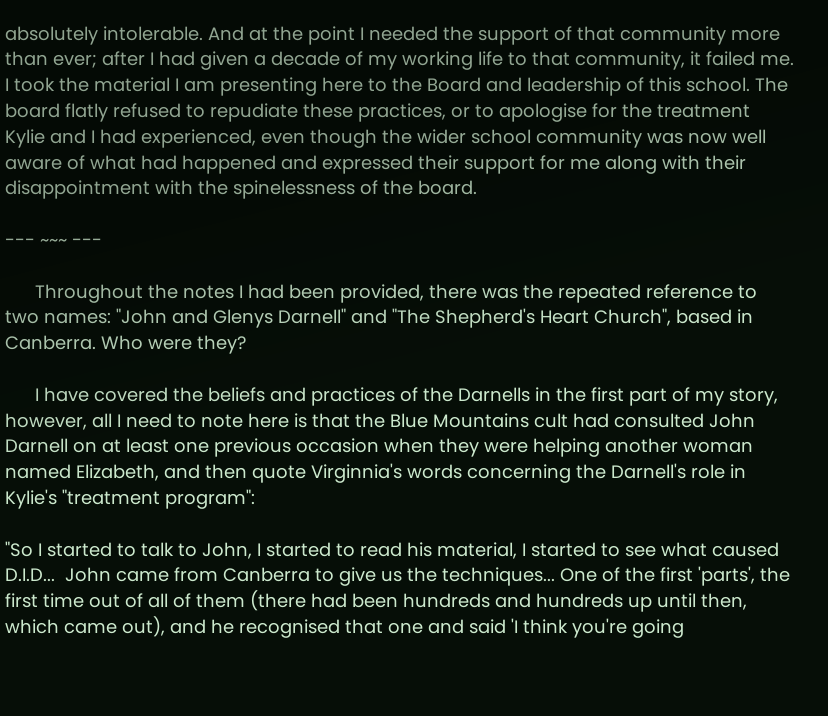absolutely intolerable. And at the point I needed the support of that community more than ever; after I had given a decade of my working life to that community, it failed me. I took the material I am presenting here to the Board and leadership of this school. The board flatly refused to repudiate these practices, or to apologise for the treatment Kylie and I had experienced, even though the wider school community was now well aware of what had happened and expressed their support for me along with their disappointment with the spinelessness of the board.

--- ~~~ ---

      Throughout the notes I had been provided, there was the repeated reference to two names: "John and Glenys Darnell" and "The Shepherd's Heart Church", based in Canberra. Who were they?

      I have covered the beliefs and practices of the Darnells in the first part of my story, however, all I need to note here is that the Blue Mountains cult had consulted John Darnell on at least one previous occasion when they were helping another woman named Elizabeth, and then quote Virginnia's words concerning the Darnell's role in Kylie's "treatment program":

"So I started to talk to John, I started to read his material, I started to see what caused D.I.D...  John came from Canberra to give us the techniques... One of the first 'parts', the first time out of all of them (there had been hundreds and hundreds up until then, which came out), and he recognised that one and said 'I think you're going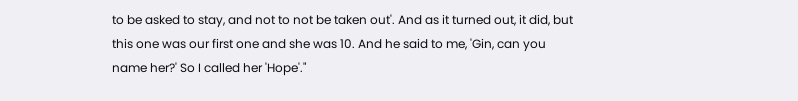to be asked to stay, and not to not be taken out'. And as it turned out, it did, but this one was our first one and she was 10. And he said to me, 'Gin, can you name her?' So I called her 'Hope'."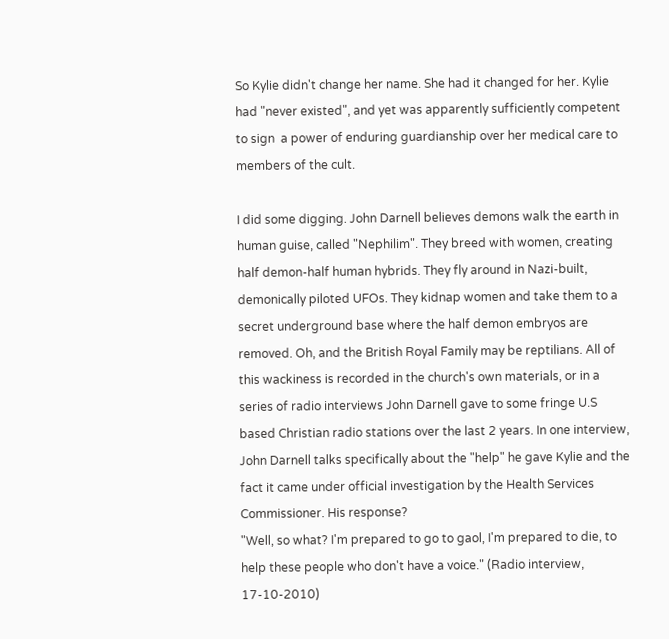So Kylie didn't change her name. She had it changed for her. Kylie had "never existed", and yet was apparently sufficiently competent to sign  a power of enduring guardianship over her medical care to members of the cult.

I did some digging. John Darnell believes demons walk the earth in human guise, called "Nephilim". They breed with women, creating half demon-half human hybrids. They fly around in Nazi-built, demonically piloted UFOs. They kidnap women and take them to a secret underground base where the half demon embryos are removed. Oh, and the British Royal Family may be reptilians. All of this wackiness is recorded in the church's own materials, or in a series of radio interviews John Darnell gave to some fringe U.S based Christian radio stations over the last 2 years. In one interview, John Darnell talks specifically about the "help" he gave Kylie and the fact it came under official investigation by the Health Services Commissioner. His response?
"Well, so what? I'm prepared to go to gaol, I'm prepared to die, to help these people who don't have a voice." (Radio interview, 17-10-2010)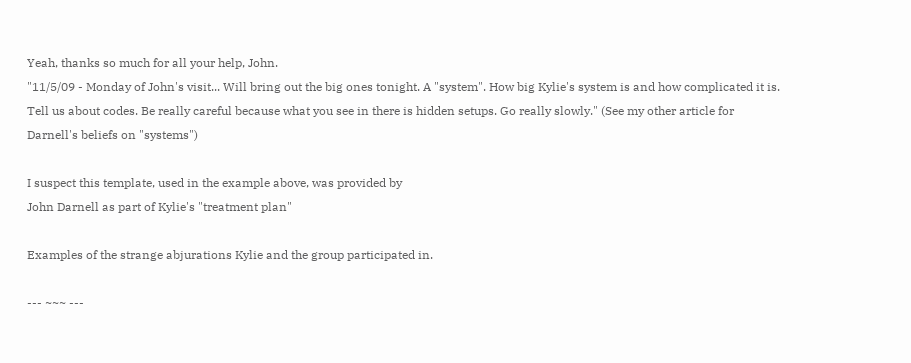Yeah, thanks so much for all your help, John.
"11/5/09 - Monday of John's visit... Will bring out the big ones tonight. A "system". How big Kylie's system is and how complicated it is. Tell us about codes. Be really careful because what you see in there is hidden setups. Go really slowly." (See my other article for Darnell's beliefs on "systems")

I suspect this template, used in the example above, was provided by
John Darnell as part of Kylie's "treatment plan"

Examples of the strange abjurations Kylie and the group participated in.

--- ~~~ ---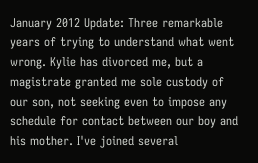January 2012 Update: Three remarkable years of trying to understand what went wrong. Kylie has divorced me, but a magistrate granted me sole custody of our son, not seeking even to impose any schedule for contact between our boy and his mother. I've joined several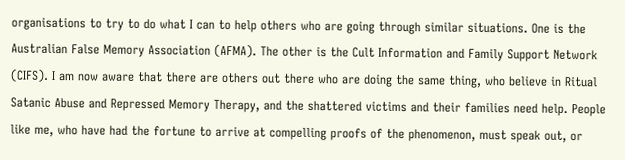organisations to try to do what I can to help others who are going through similar situations. One is the Australian False Memory Association (AFMA). The other is the Cult Information and Family Support Network (CIFS). I am now aware that there are others out there who are doing the same thing, who believe in Ritual Satanic Abuse and Repressed Memory Therapy, and the shattered victims and their families need help. People like me, who have had the fortune to arrive at compelling proofs of the phenomenon, must speak out, or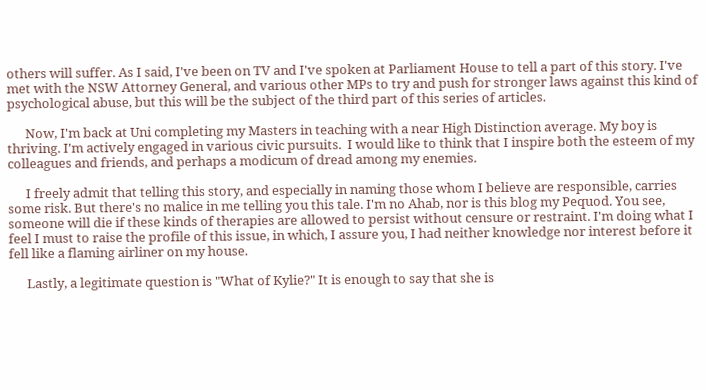others will suffer. As I said, I've been on TV and I've spoken at Parliament House to tell a part of this story. I've met with the NSW Attorney General, and various other MPs to try and push for stronger laws against this kind of psychological abuse, but this will be the subject of the third part of this series of articles.

      Now, I'm back at Uni completing my Masters in teaching with a near High Distinction average. My boy is thriving. I'm actively engaged in various civic pursuits.  I would like to think that I inspire both the esteem of my colleagues and friends, and perhaps a modicum of dread among my enemies.

      I freely admit that telling this story, and especially in naming those whom I believe are responsible, carries some risk. But there's no malice in me telling you this tale. I'm no Ahab, nor is this blog my Pequod. You see, someone will die if these kinds of therapies are allowed to persist without censure or restraint. I'm doing what I feel I must to raise the profile of this issue, in which, I assure you, I had neither knowledge nor interest before it fell like a flaming airliner on my house.

      Lastly, a legitimate question is "What of Kylie?" It is enough to say that she is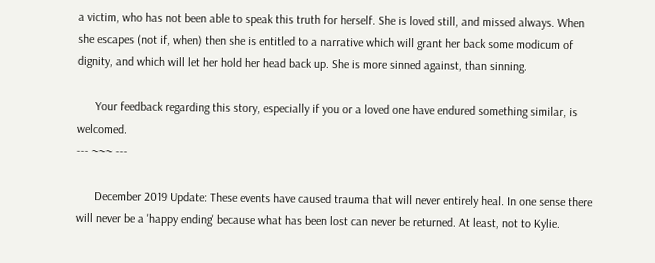a victim, who has not been able to speak this truth for herself. She is loved still, and missed always. When she escapes (not if, when) then she is entitled to a narrative which will grant her back some modicum of dignity, and which will let her hold her head back up. She is more sinned against, than sinning.

      Your feedback regarding this story, especially if you or a loved one have endured something similar, is welcomed.
--- ~~~ ---

      December 2019 Update: These events have caused trauma that will never entirely heal. In one sense there will never be a 'happy ending' because what has been lost can never be returned. At least, not to Kylie.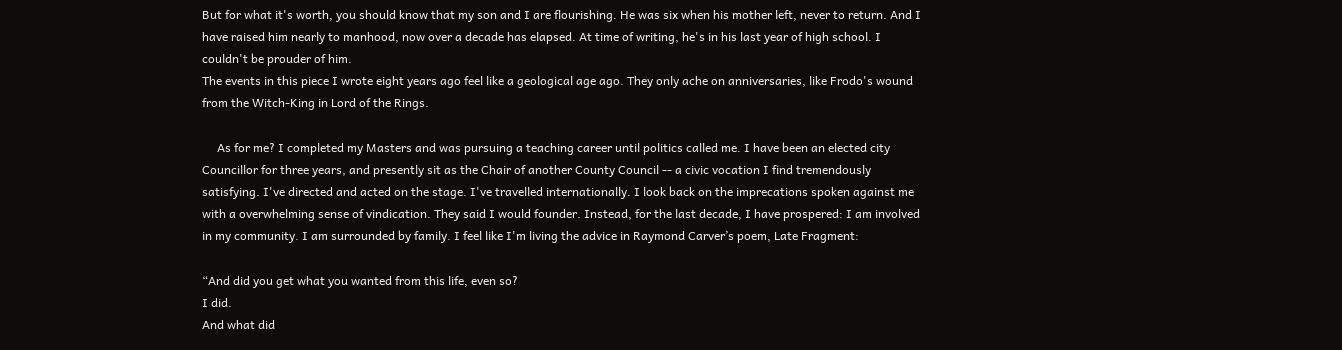But for what it's worth, you should know that my son and I are flourishing. He was six when his mother left, never to return. And I have raised him nearly to manhood, now over a decade has elapsed. At time of writing, he's in his last year of high school. I couldn't be prouder of him.
The events in this piece I wrote eight years ago feel like a geological age ago. They only ache on anniversaries, like Frodo's wound from the Witch-King in Lord of the Rings.

     As for me? I completed my Masters and was pursuing a teaching career until politics called me. I have been an elected city Councillor for three years, and presently sit as the Chair of another County Council -- a civic vocation I find tremendously satisfying. I've directed and acted on the stage. I've travelled internationally. I look back on the imprecations spoken against me with a overwhelming sense of vindication. They said I would founder. Instead, for the last decade, I have prospered: I am involved in my community. I am surrounded by family. I feel like I'm living the advice in Raymond Carver’s poem, Late Fragment:

“And did you get what you wanted from this life, even so?
I did.
And what did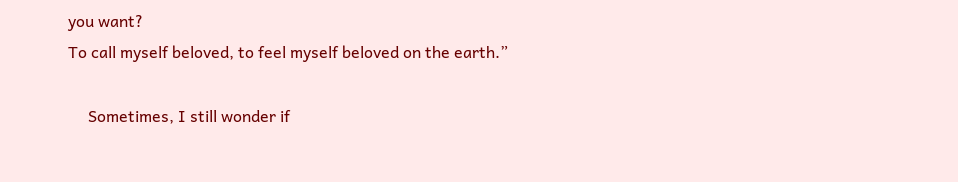you want?
To call myself beloved, to feel myself beloved on the earth.”

     Sometimes, I still wonder if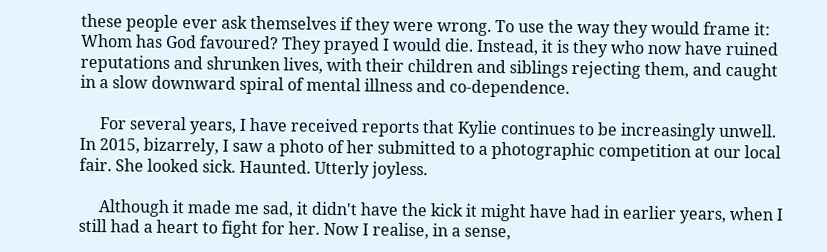these people ever ask themselves if they were wrong. To use the way they would frame it: Whom has God favoured? They prayed I would die. Instead, it is they who now have ruined reputations and shrunken lives, with their children and siblings rejecting them, and caught in a slow downward spiral of mental illness and co-dependence.

     For several years, I have received reports that Kylie continues to be increasingly unwell. In 2015, bizarrely, I saw a photo of her submitted to a photographic competition at our local fair. She looked sick. Haunted. Utterly joyless.

     Although it made me sad, it didn't have the kick it might have had in earlier years, when I still had a heart to fight for her. Now I realise, in a sense,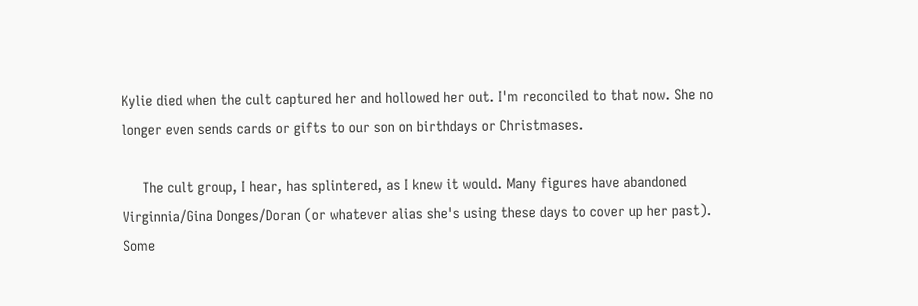Kylie died when the cult captured her and hollowed her out. I'm reconciled to that now. She no longer even sends cards or gifts to our son on birthdays or Christmases.

     The cult group, I hear, has splintered, as I knew it would. Many figures have abandoned Virginnia/Gina Donges/Doran (or whatever alias she's using these days to cover up her past). Some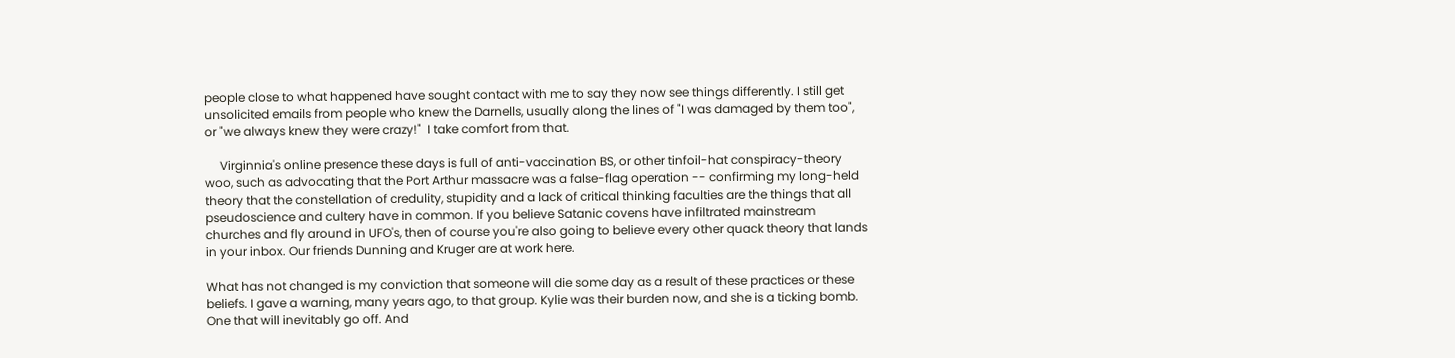people close to what happened have sought contact with me to say they now see things differently. I still get unsolicited emails from people who knew the Darnells, usually along the lines of "I was damaged by them too", or "we always knew they were crazy!"  I take comfort from that.

     Virginnia's online presence these days is full of anti-vaccination BS, or other tinfoil-hat conspiracy-theory woo, such as advocating that the Port Arthur massacre was a false-flag operation -- confirming my long-held theory that the constellation of credulity, stupidity and a lack of critical thinking faculties are the things that all pseudoscience and cultery have in common. If you believe Satanic covens have infiltrated mainstream churches and fly around in UFO's, then of course you're also going to believe every other quack theory that lands in your inbox. Our friends Dunning and Kruger are at work here.

What has not changed is my conviction that someone will die some day as a result of these practices or these beliefs. I gave a warning, many years ago, to that group. Kylie was their burden now, and she is a ticking bomb. One that will inevitably go off. And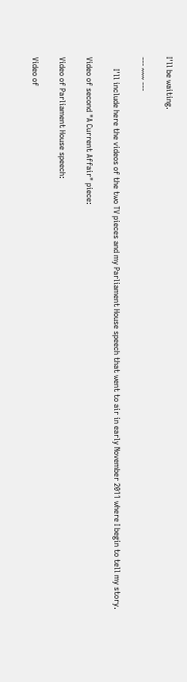I'll be waiting.

--- ~~~ ---

      I'll include here the videos of the two TV pieces and my Parliament House speech that went to air in early November 2011 where I begin to tell my story.

Video of second "A Current Affair" piece:

Video of Parliament House speech:

Video of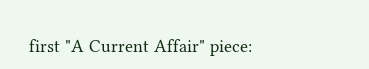first "A Current Affair" piece: